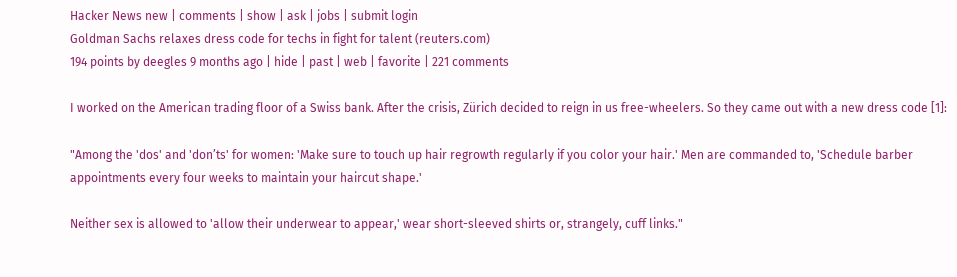Hacker News new | comments | show | ask | jobs | submit login
Goldman Sachs relaxes dress code for techs in fight for talent (reuters.com)
194 points by deegles 9 months ago | hide | past | web | favorite | 221 comments

I worked on the American trading floor of a Swiss bank. After the crisis, Zürich decided to reign in us free-wheelers. So they came out with a new dress code [1]:

"Among the 'dos' and 'don’ts' for women: 'Make sure to touch up hair regrowth regularly if you color your hair.' Men are commanded to, 'Schedule barber appointments every four weeks to maintain your haircut shape.'

Neither sex is allowed to 'allow their underwear to appear,' wear short-sleeved shirts or, strangely, cuff links."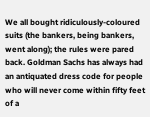We all bought ridiculously-coloured suits (the bankers, being bankers, went along); the rules were pared back. Goldman Sachs has always had an antiquated dress code for people who will never come within fifty feet of a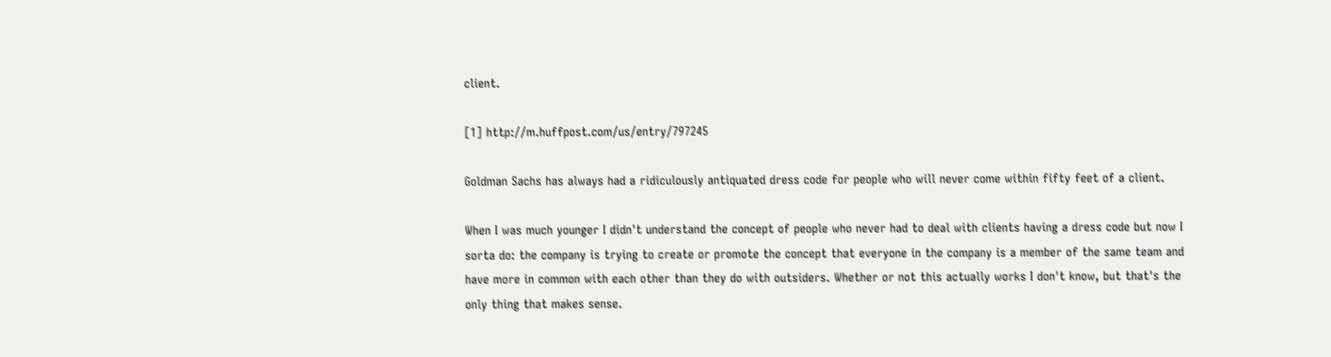client.

[1] http://m.huffpost.com/us/entry/797245

Goldman Sachs has always had a ridiculously antiquated dress code for people who will never come within fifty feet of a client.

When I was much younger I didn't understand the concept of people who never had to deal with clients having a dress code but now I sorta do: the company is trying to create or promote the concept that everyone in the company is a member of the same team and have more in common with each other than they do with outsiders. Whether or not this actually works I don't know, but that's the only thing that makes sense.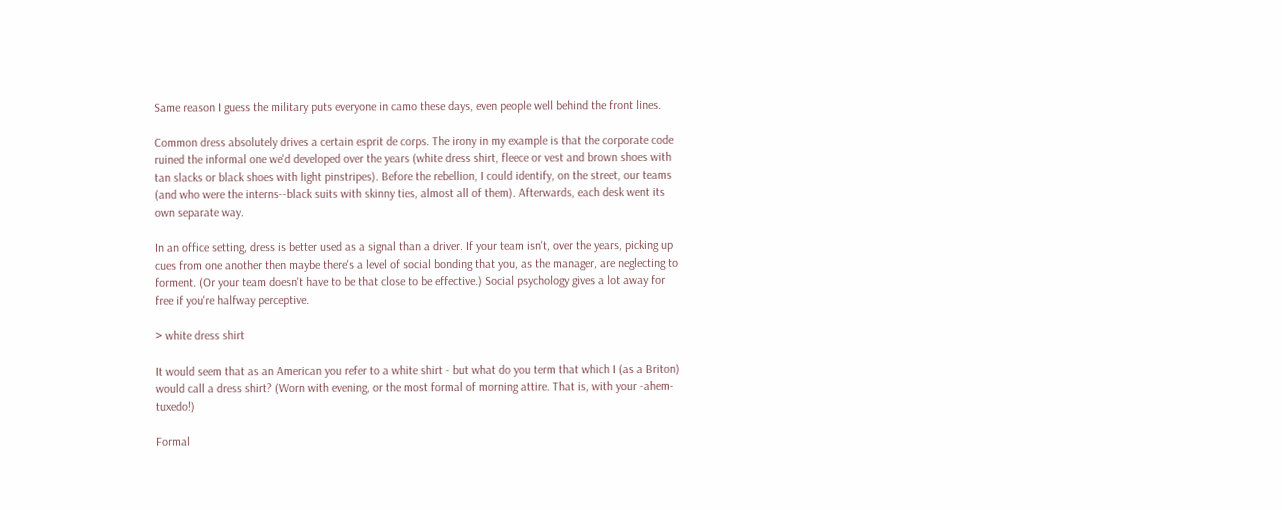Same reason I guess the military puts everyone in camo these days, even people well behind the front lines.

Common dress absolutely drives a certain esprit de corps. The irony in my example is that the corporate code ruined the informal one we'd developed over the years (white dress shirt, fleece or vest and brown shoes with tan slacks or black shoes with light pinstripes). Before the rebellion, I could identify, on the street, our teams (and who were the interns--black suits with skinny ties, almost all of them). Afterwards, each desk went its own separate way.

In an office setting, dress is better used as a signal than a driver. If your team isn't, over the years, picking up cues from one another then maybe there's a level of social bonding that you, as the manager, are neglecting to forment. (Or your team doesn't have to be that close to be effective.) Social psychology gives a lot away for free if you're halfway perceptive.

> white dress shirt

It would seem that as an American you refer to a white shirt - but what do you term that which I (as a Briton) would call a dress shirt? (Worn with evening, or the most formal of morning attire. That is, with your -ahem- tuxedo!)

Formal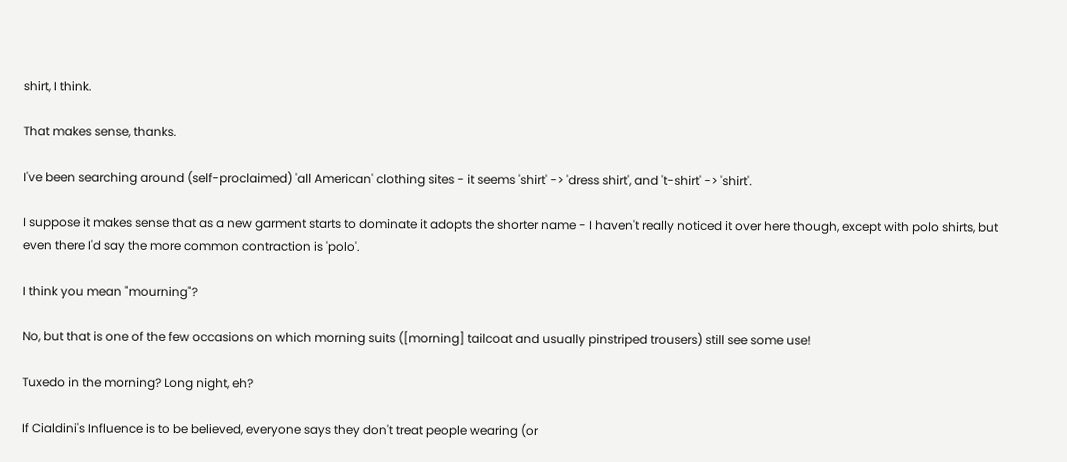shirt, I think.

That makes sense, thanks.

I've been searching around (self-proclaimed) 'all American' clothing sites - it seems 'shirt' -> 'dress shirt', and 't-shirt' -> 'shirt'.

I suppose it makes sense that as a new garment starts to dominate it adopts the shorter name - I haven't really noticed it over here though, except with polo shirts, but even there I'd say the more common contraction is 'polo'.

I think you mean "mourning"?

No, but that is one of the few occasions on which morning suits ([morning] tailcoat and usually pinstriped trousers) still see some use!

Tuxedo in the morning? Long night, eh?

If Cialdini's Influence is to be believed, everyone says they don't treat people wearing (or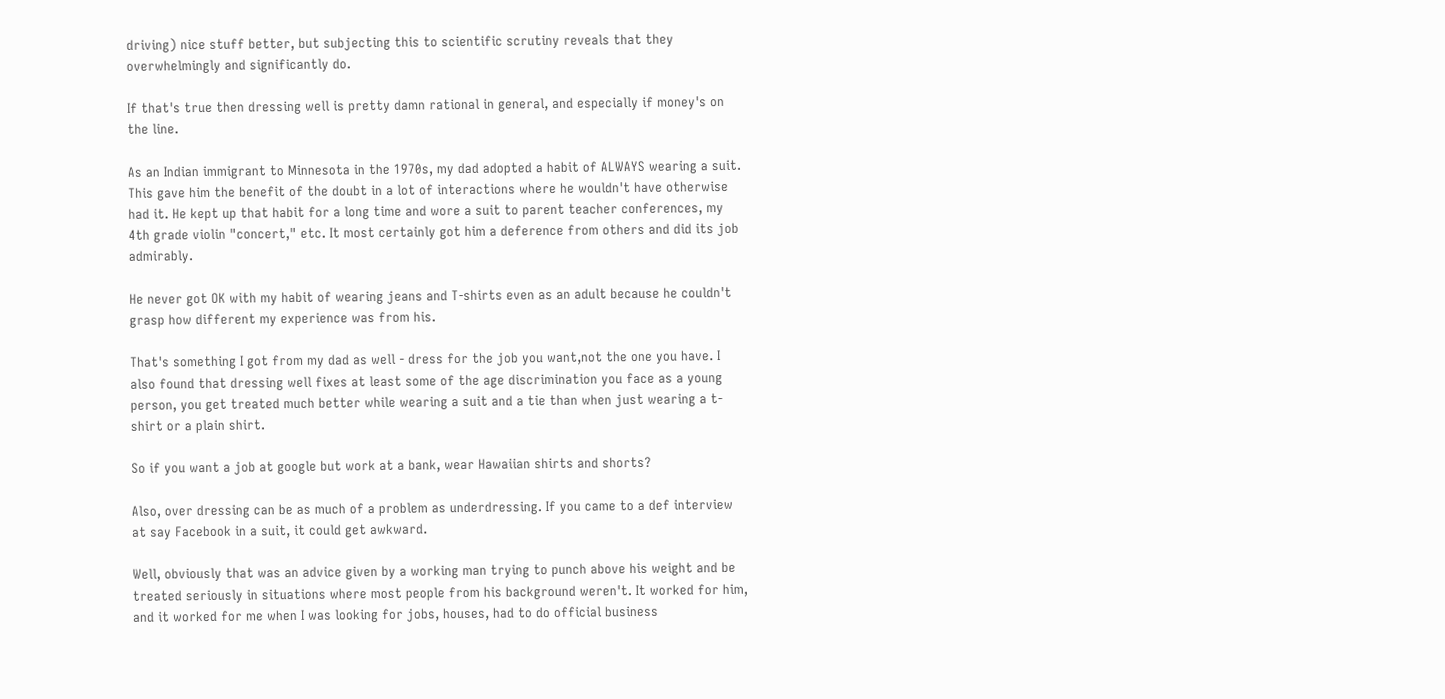driving) nice stuff better, but subjecting this to scientific scrutiny reveals that they overwhelmingly and significantly do.

If that's true then dressing well is pretty damn rational in general, and especially if money's on the line.

As an Indian immigrant to Minnesota in the 1970s, my dad adopted a habit of ALWAYS wearing a suit. This gave him the benefit of the doubt in a lot of interactions where he wouldn't have otherwise had it. He kept up that habit for a long time and wore a suit to parent teacher conferences, my 4th grade violin "concert," etc. It most certainly got him a deference from others and did its job admirably.

He never got OK with my habit of wearing jeans and T-shirts even as an adult because he couldn't grasp how different my experience was from his.

That's something I got from my dad as well - dress for the job you want,not the one you have. I also found that dressing well fixes at least some of the age discrimination you face as a young person, you get treated much better while wearing a suit and a tie than when just wearing a t-shirt or a plain shirt.

So if you want a job at google but work at a bank, wear Hawaiian shirts and shorts?

Also, over dressing can be as much of a problem as underdressing. If you came to a def interview at say Facebook in a suit, it could get awkward.

Well, obviously that was an advice given by a working man trying to punch above his weight and be treated seriously in situations where most people from his background weren't. It worked for him, and it worked for me when I was looking for jobs, houses, had to do official business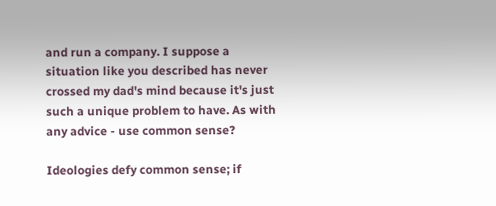and run a company. I suppose a situation like you described has never crossed my dad's mind because it's just such a unique problem to have. As with any advice - use common sense?

Ideologies defy common sense; if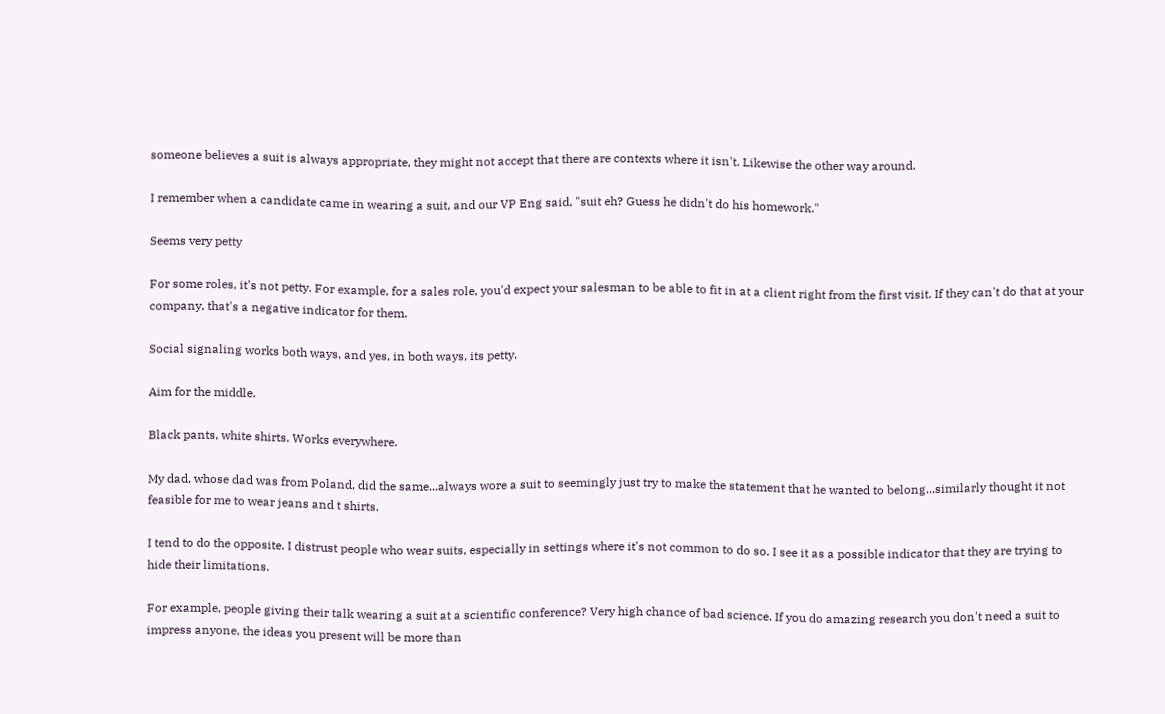someone believes a suit is always appropriate, they might not accept that there are contexts where it isn't. Likewise the other way around.

I remember when a candidate came in wearing a suit, and our VP Eng said, "suit eh? Guess he didn't do his homework."

Seems very petty

For some roles, it's not petty. For example, for a sales role, you'd expect your salesman to be able to fit in at a client right from the first visit. If they can't do that at your company, that's a negative indicator for them.

Social signaling works both ways, and yes, in both ways, its petty.

Aim for the middle.

Black pants, white shirts. Works everywhere.

My dad, whose dad was from Poland, did the same...always wore a suit to seemingly just try to make the statement that he wanted to belong...similarly thought it not feasible for me to wear jeans and t shirts.

I tend to do the opposite. I distrust people who wear suits, especially in settings where it's not common to do so. I see it as a possible indicator that they are trying to hide their limitations.

For example, people giving their talk wearing a suit at a scientific conference? Very high chance of bad science. If you do amazing research you don't need a suit to impress anyone, the ideas you present will be more than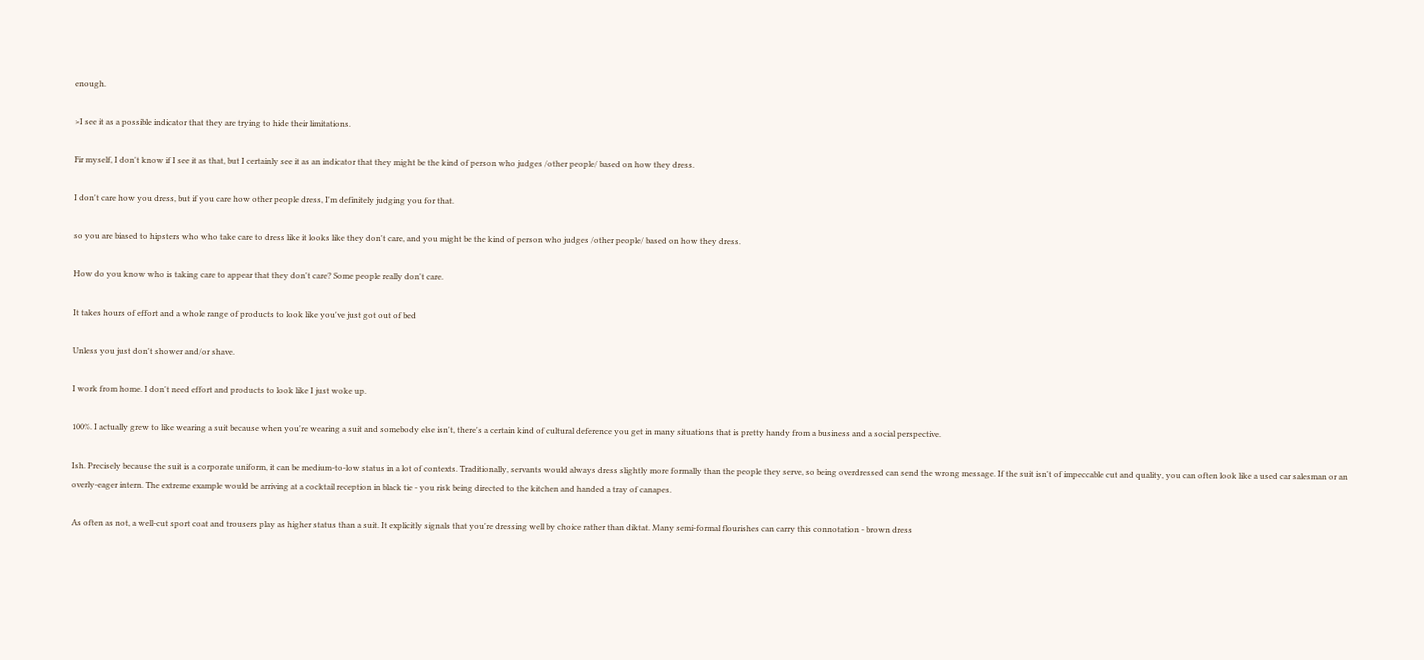enough.

>I see it as a possible indicator that they are trying to hide their limitations.

Fir myself, I don't know if I see it as that, but I certainly see it as an indicator that they might be the kind of person who judges /other people/ based on how they dress.

I don't care how you dress, but if you care how other people dress, I'm definitely judging you for that.

so you are biased to hipsters who who take care to dress like it looks like they don't care, and you might be the kind of person who judges /other people/ based on how they dress.

How do you know who is taking care to appear that they don't care? Some people really don't care.

It takes hours of effort and a whole range of products to look like you've just got out of bed

Unless you just don't shower and/or shave.

I work from home. I don't need effort and products to look like I just woke up.

100%. I actually grew to like wearing a suit because when you're wearing a suit and somebody else isn't, there's a certain kind of cultural deference you get in many situations that is pretty handy from a business and a social perspective.

Ish. Precisely because the suit is a corporate uniform, it can be medium-to-low status in a lot of contexts. Traditionally, servants would always dress slightly more formally than the people they serve, so being overdressed can send the wrong message. If the suit isn't of impeccable cut and quality, you can often look like a used car salesman or an overly-eager intern. The extreme example would be arriving at a cocktail reception in black tie - you risk being directed to the kitchen and handed a tray of canapes.

As often as not, a well-cut sport coat and trousers play as higher status than a suit. It explicitly signals that you're dressing well by choice rather than diktat. Many semi-formal flourishes can carry this connotation - brown dress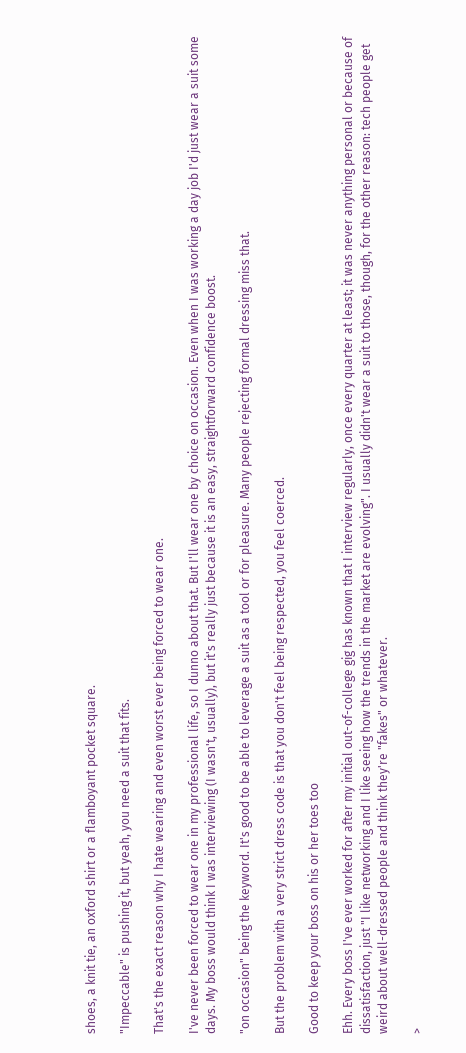shoes, a knit tie, an oxford shirt or a flamboyant pocket square.

"Impeccable" is pushing it, but yeah, you need a suit that fits.

That's the exact reason why I hate wearing and even worst ever being forced to wear one.

I've never been forced to wear one in my professional life, so I dunno about that. But I'll wear one by choice on occasion. Even when I was working a day job I'd just wear a suit some days. My boss would think I was interviewing (I wasn't, usually), but it's really just because it is an easy, straightforward confidence boost.

"on occasion" being the keyword. It's good to be able to leverage a suit as a tool or for pleasure. Many people rejecting formal dressing miss that.

But the problem with a very strict dress code is that you don't feel being respected, you feel coerced.

Good to keep your boss on his or her toes too

Ehh. Every boss I've ever worked for after my initial out-of-college gig has known that I interview regularly, once every quarter at least; it was never anything personal or because of dissatisfaction, just "I like networking and I like seeing how the trends in the market are evolving". I usually didn't wear a suit to those, though, for the other reason: tech people get weird about well-dressed people and think they're "fakes" or whatever.

>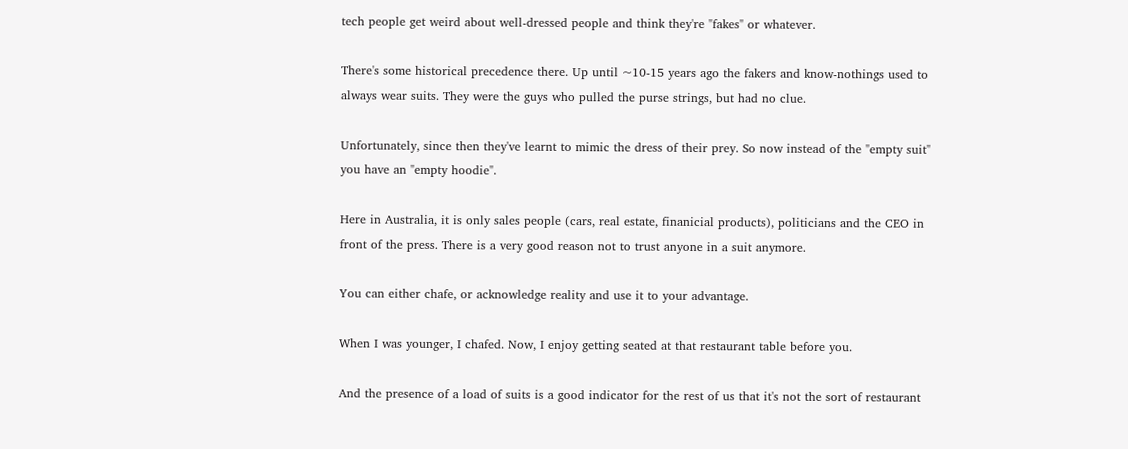tech people get weird about well-dressed people and think they're "fakes" or whatever.

There's some historical precedence there. Up until ~10-15 years ago the fakers and know-nothings used to always wear suits. They were the guys who pulled the purse strings, but had no clue.

Unfortunately, since then they've learnt to mimic the dress of their prey. So now instead of the "empty suit" you have an "empty hoodie".

Here in Australia, it is only sales people (cars, real estate, finanicial products), politicians and the CEO in front of the press. There is a very good reason not to trust anyone in a suit anymore.

You can either chafe, or acknowledge reality and use it to your advantage.

When I was younger, I chafed. Now, I enjoy getting seated at that restaurant table before you.

And the presence of a load of suits is a good indicator for the rest of us that it's not the sort of restaurant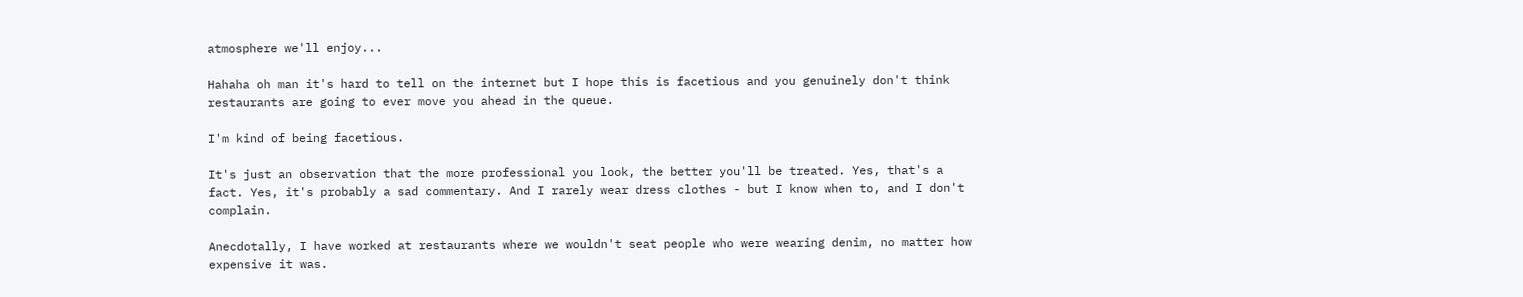atmosphere we'll enjoy...

Hahaha oh man it's hard to tell on the internet but I hope this is facetious and you genuinely don't think restaurants are going to ever move you ahead in the queue.

I'm kind of being facetious.

It's just an observation that the more professional you look, the better you'll be treated. Yes, that's a fact. Yes, it's probably a sad commentary. And I rarely wear dress clothes - but I know when to, and I don't complain.

Anecdotally, I have worked at restaurants where we wouldn't seat people who were wearing denim, no matter how expensive it was.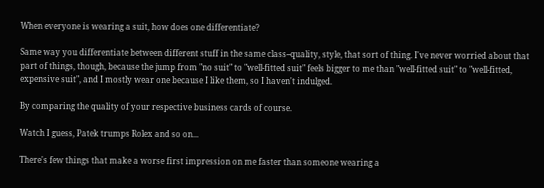When everyone is wearing a suit, how does one differentiate?

Same way you differentiate between different stuff in the same class--quality, style, that sort of thing. I've never worried about that part of things, though, because the jump from "no suit" to "well-fitted suit" feels bigger to me than "well-fitted suit" to "well-fitted, expensive suit", and I mostly wear one because I like them, so I haven't indulged.

By comparing the quality of your respective business cards of course.

Watch I guess, Patek trumps Rolex and so on...

There's few things that make a worse first impression on me faster than someone wearing a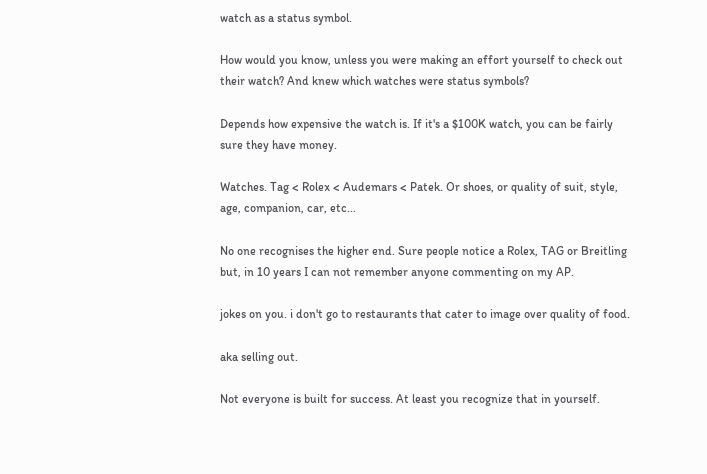watch as a status symbol.

How would you know, unless you were making an effort yourself to check out their watch? And knew which watches were status symbols?

Depends how expensive the watch is. If it's a $100K watch, you can be fairly sure they have money.

Watches. Tag < Rolex < Audemars < Patek. Or shoes, or quality of suit, style, age, companion, car, etc...

No one recognises the higher end. Sure people notice a Rolex, TAG or Breitling but, in 10 years I can not remember anyone commenting on my AP.

jokes on you. i don't go to restaurants that cater to image over quality of food.

aka selling out.

Not everyone is built for success. At least you recognize that in yourself.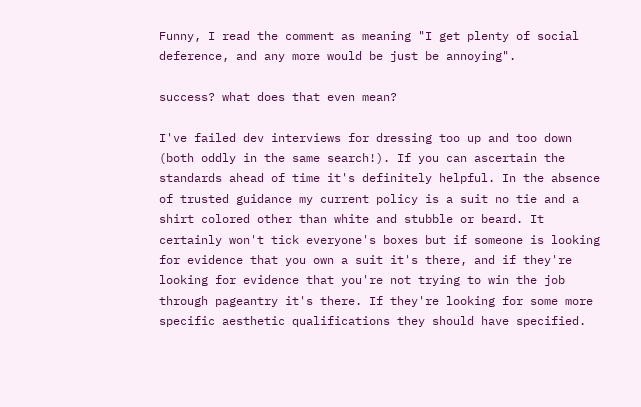Funny, I read the comment as meaning "I get plenty of social deference, and any more would be just be annoying".

success? what does that even mean?

I've failed dev interviews for dressing too up and too down (both oddly in the same search!). If you can ascertain the standards ahead of time it's definitely helpful. In the absence of trusted guidance my current policy is a suit no tie and a shirt colored other than white and stubble or beard. It certainly won't tick everyone's boxes but if someone is looking for evidence that you own a suit it's there, and if they're looking for evidence that you're not trying to win the job through pageantry it's there. If they're looking for some more specific aesthetic qualifications they should have specified.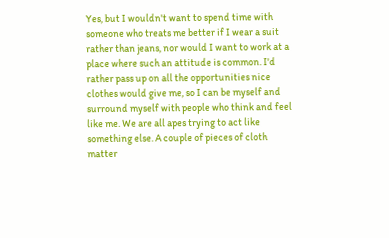Yes, but I wouldn't want to spend time with someone who treats me better if I wear a suit rather than jeans, nor would I want to work at a place where such an attitude is common. I'd rather pass up on all the opportunities nice clothes would give me, so I can be myself and surround myself with people who think and feel like me. We are all apes trying to act like something else. A couple of pieces of cloth matter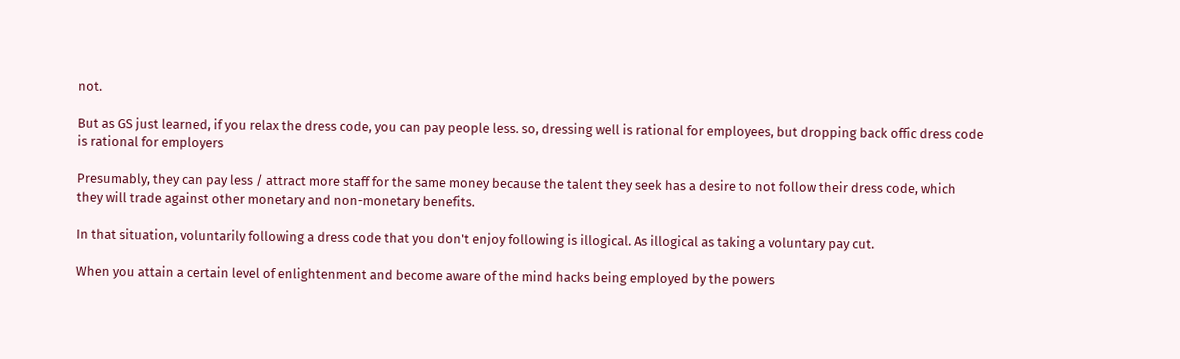not.

But as GS just learned, if you relax the dress code, you can pay people less. so, dressing well is rational for employees, but dropping back offic dress code is rational for employers

Presumably, they can pay less / attract more staff for the same money because the talent they seek has a desire to not follow their dress code, which they will trade against other monetary and non-monetary benefits.

In that situation, voluntarily following a dress code that you don't enjoy following is illogical. As illogical as taking a voluntary pay cut.

When you attain a certain level of enlightenment and become aware of the mind hacks being employed by the powers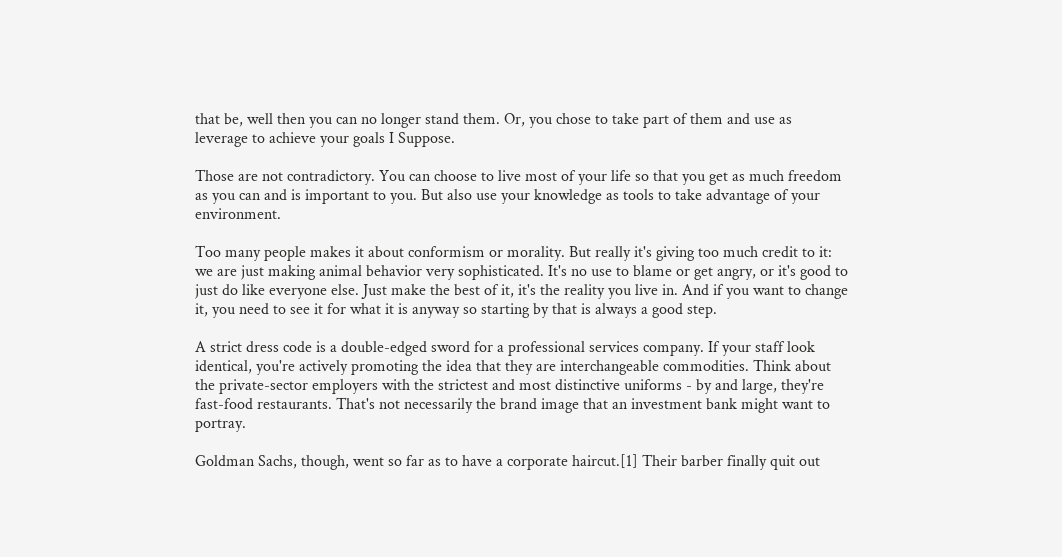that be, well then you can no longer stand them. Or, you chose to take part of them and use as leverage to achieve your goals I Suppose.

Those are not contradictory. You can choose to live most of your life so that you get as much freedom as you can and is important to you. But also use your knowledge as tools to take advantage of your environment.

Too many people makes it about conformism or morality. But really it's giving too much credit to it: we are just making animal behavior very sophisticated. It's no use to blame or get angry, or it's good to just do like everyone else. Just make the best of it, it's the reality you live in. And if you want to change it, you need to see it for what it is anyway so starting by that is always a good step.

A strict dress code is a double-edged sword for a professional services company. If your staff look identical, you're actively promoting the idea that they are interchangeable commodities. Think about the private-sector employers with the strictest and most distinctive uniforms - by and large, they're fast-food restaurants. That's not necessarily the brand image that an investment bank might want to portray.

Goldman Sachs, though, went so far as to have a corporate haircut.[1] Their barber finally quit out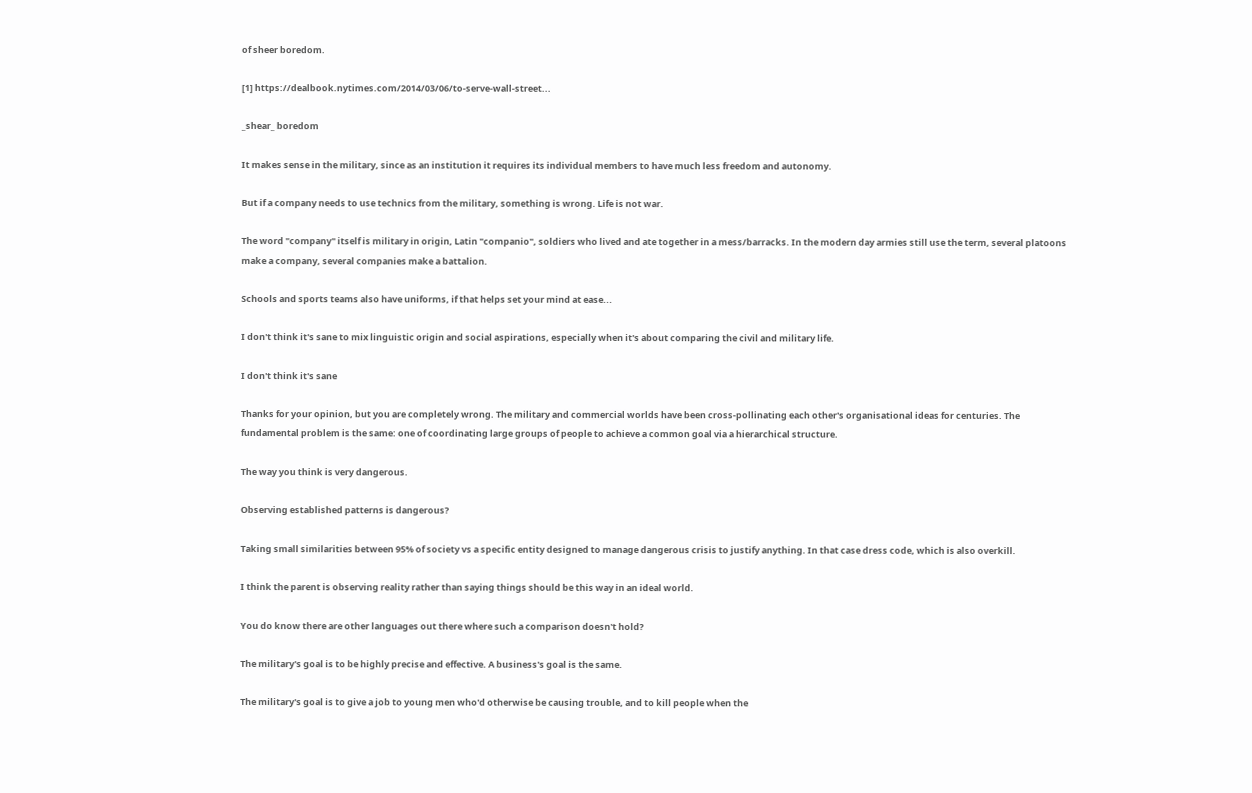of sheer boredom.

[1] https://dealbook.nytimes.com/2014/03/06/to-serve-wall-street...

_shear_ boredom

It makes sense in the military, since as an institution it requires its individual members to have much less freedom and autonomy.

But if a company needs to use technics from the military, something is wrong. Life is not war.

The word "company" itself is military in origin, Latin "companio", soldiers who lived and ate together in a mess/barracks. In the modern day armies still use the term, several platoons make a company, several companies make a battalion.

Schools and sports teams also have uniforms, if that helps set your mind at ease...

I don't think it's sane to mix linguistic origin and social aspirations, especially when it's about comparing the civil and military life.

I don't think it's sane

Thanks for your opinion, but you are completely wrong. The military and commercial worlds have been cross-pollinating each other's organisational ideas for centuries. The fundamental problem is the same: one of coordinating large groups of people to achieve a common goal via a hierarchical structure.

The way you think is very dangerous.

Observing established patterns is dangerous?

Taking small similarities between 95% of society vs a specific entity designed to manage dangerous crisis to justify anything. In that case dress code, which is also overkill.

I think the parent is observing reality rather than saying things should be this way in an ideal world.

You do know there are other languages out there where such a comparison doesn't hold?

The military's goal is to be highly precise and effective. A business's goal is the same.

The military's goal is to give a job to young men who'd otherwise be causing trouble, and to kill people when the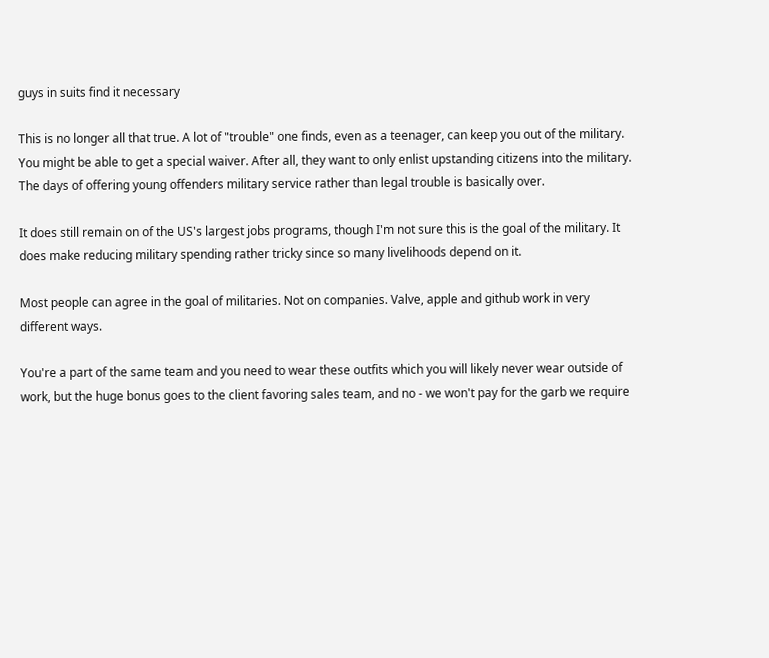guys in suits find it necessary

This is no longer all that true. A lot of "trouble" one finds, even as a teenager, can keep you out of the military. You might be able to get a special waiver. After all, they want to only enlist upstanding citizens into the military. The days of offering young offenders military service rather than legal trouble is basically over.

It does still remain on of the US's largest jobs programs, though I'm not sure this is the goal of the military. It does make reducing military spending rather tricky since so many livelihoods depend on it.

Most people can agree in the goal of militaries. Not on companies. Valve, apple and github work in very different ways.

You're a part of the same team and you need to wear these outfits which you will likely never wear outside of work, but the huge bonus goes to the client favoring sales team, and no - we won't pay for the garb we require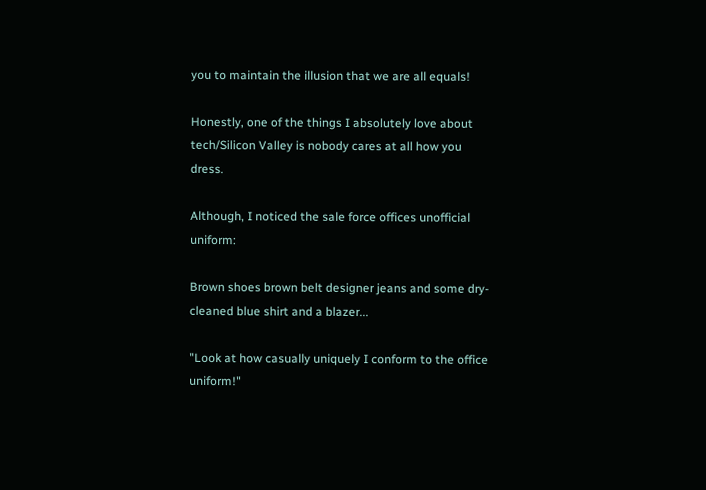you to maintain the illusion that we are all equals!

Honestly, one of the things I absolutely love about tech/Silicon Valley is nobody cares at all how you dress.

Although, I noticed the sale force offices unofficial uniform:

Brown shoes brown belt designer jeans and some dry-cleaned blue shirt and a blazer...

"Look at how casually uniquely I conform to the office uniform!"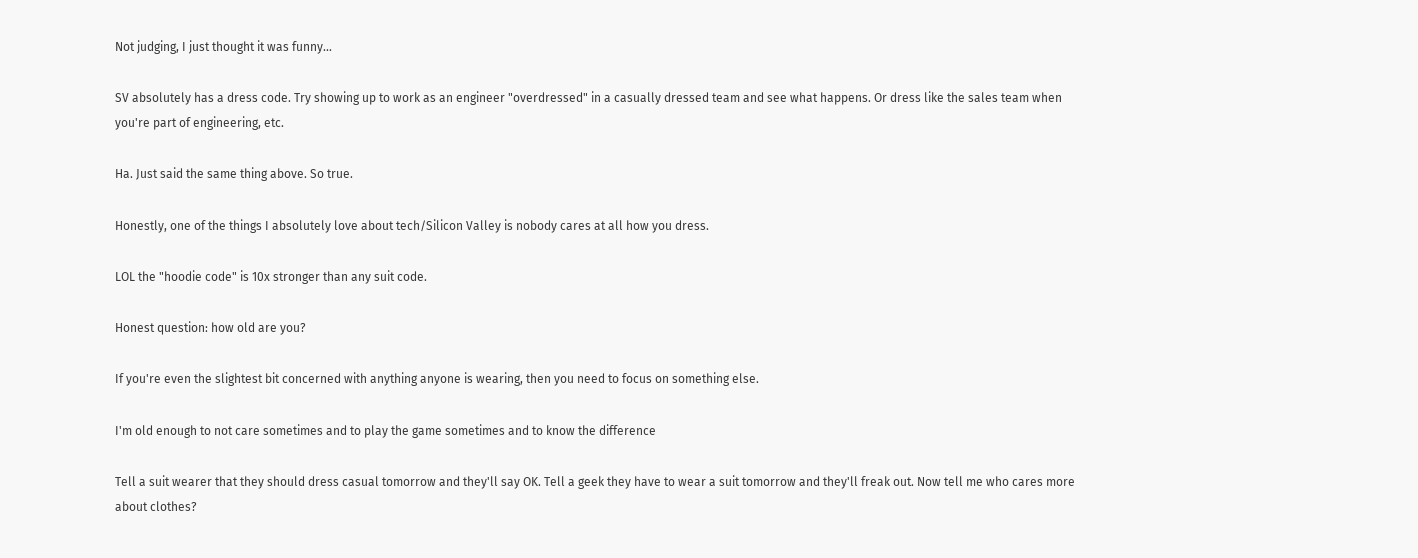Not judging, I just thought it was funny...

SV absolutely has a dress code. Try showing up to work as an engineer "overdressed" in a casually dressed team and see what happens. Or dress like the sales team when you're part of engineering, etc.

Ha. Just said the same thing above. So true.

Honestly, one of the things I absolutely love about tech/Silicon Valley is nobody cares at all how you dress.

LOL the "hoodie code" is 10x stronger than any suit code.

Honest question: how old are you?

If you're even the slightest bit concerned with anything anyone is wearing, then you need to focus on something else.

I'm old enough to not care sometimes and to play the game sometimes and to know the difference

Tell a suit wearer that they should dress casual tomorrow and they'll say OK. Tell a geek they have to wear a suit tomorrow and they'll freak out. Now tell me who cares more about clothes?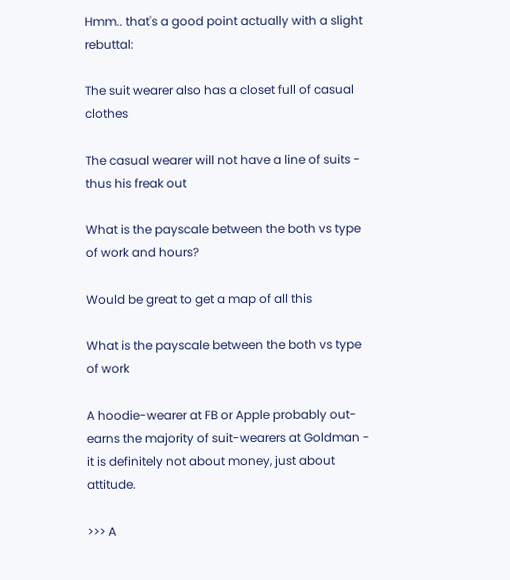Hmm.. that's a good point actually with a slight rebuttal:

The suit wearer also has a closet full of casual clothes

The casual wearer will not have a line of suits - thus his freak out

What is the payscale between the both vs type of work and hours?

Would be great to get a map of all this

What is the payscale between the both vs type of work

A hoodie-wearer at FB or Apple probably out-earns the majority of suit-wearers at Goldman - it is definitely not about money, just about attitude.

>>> A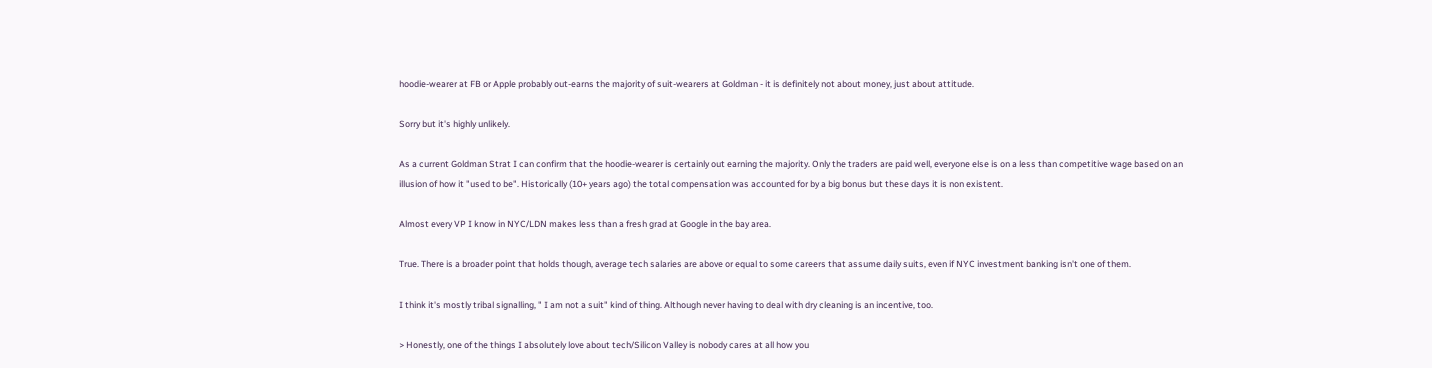hoodie-wearer at FB or Apple probably out-earns the majority of suit-wearers at Goldman - it is definitely not about money, just about attitude.

Sorry but it's highly unlikely.

As a current Goldman Strat I can confirm that the hoodie-wearer is certainly out earning the majority. Only the traders are paid well, everyone else is on a less than competitive wage based on an illusion of how it "used to be". Historically (10+ years ago) the total compensation was accounted for by a big bonus but these days it is non existent.

Almost every VP I know in NYC/LDN makes less than a fresh grad at Google in the bay area.

True. There is a broader point that holds though, average tech salaries are above or equal to some careers that assume daily suits, even if NYC investment banking isn't one of them.

I think it's mostly tribal signalling, " I am not a suit" kind of thing. Although never having to deal with dry cleaning is an incentive, too.

> Honestly, one of the things I absolutely love about tech/Silicon Valley is nobody cares at all how you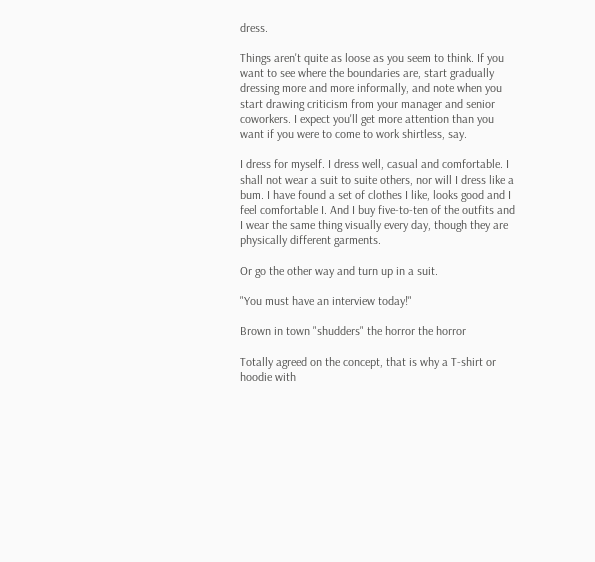dress.

Things aren't quite as loose as you seem to think. If you want to see where the boundaries are, start gradually dressing more and more informally, and note when you start drawing criticism from your manager and senior coworkers. I expect you'll get more attention than you want if you were to come to work shirtless, say.

I dress for myself. I dress well, casual and comfortable. I shall not wear a suit to suite others, nor will I dress like a bum. I have found a set of clothes I like, looks good and I feel comfortable I. And I buy five-to-ten of the outfits and I wear the same thing visually every day, though they are physically different garments.

Or go the other way and turn up in a suit.

"You must have an interview today!"

Brown in town "shudders" the horror the horror

Totally agreed on the concept, that is why a T-shirt or hoodie with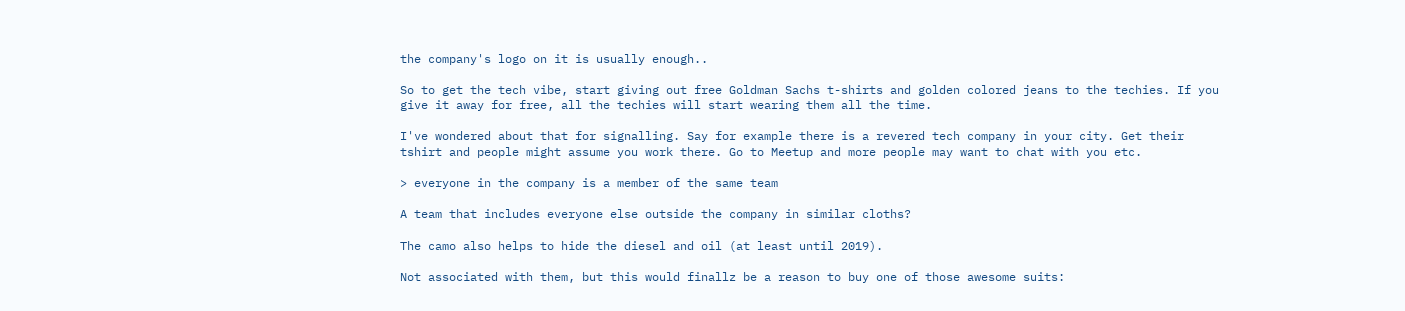the company's logo on it is usually enough..

So to get the tech vibe, start giving out free Goldman Sachs t-shirts and golden colored jeans to the techies. If you give it away for free, all the techies will start wearing them all the time.

I've wondered about that for signalling. Say for example there is a revered tech company in your city. Get their tshirt and people might assume you work there. Go to Meetup and more people may want to chat with you etc.

> everyone in the company is a member of the same team

A team that includes everyone else outside the company in similar cloths?

The camo also helps to hide the diesel and oil (at least until 2019).

Not associated with them, but this would finallz be a reason to buy one of those awesome suits: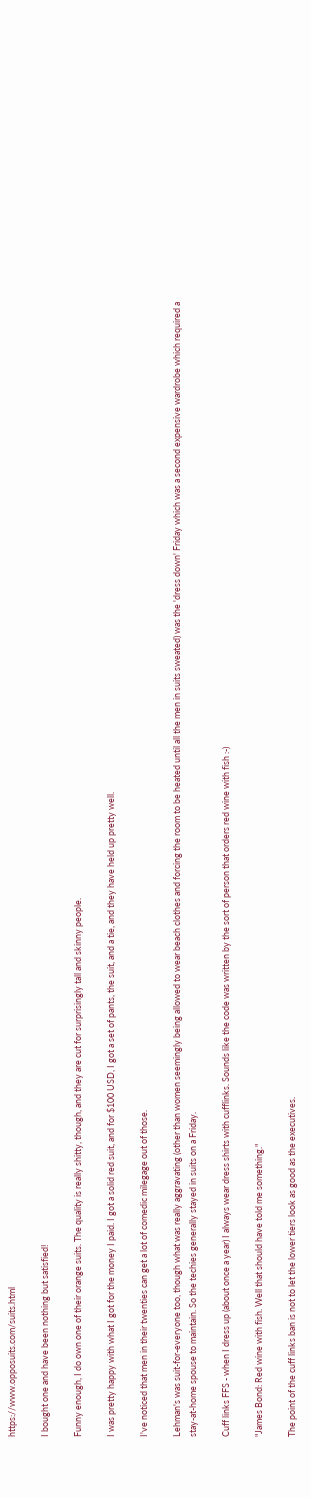https://www.opposuits.com/suits.html

I bought one and have been nothing but satisfied!

Funny enough, I do own one of their orange suits. The quality is really shitty, though, and they are cut for surprisingly tall and skinny people.

I was pretty happy with what I got for the money I paid. I got a solid red suit, and for $100 USD, I got a set of pants, the suit, and a tie, and they have held up pretty well.

I've noticed that men in their twenties can get a lot of comedic milegage out of those.

Lehman's was suit-for-everyone too, though what was really aggravating (other than women seemingly being allowed to wear beach clothes and forcing the room to be heated until all the men in suits sweated) was the 'dress down' Friday which was a second expensive wardrobe which required a stay-at-home spouse to maintain. So the techies generally stayed in suits on a Friday.

Cuff links FFS - when I dress up (about once a year) I always wear dress shirts with cufflinks. Sounds like the code was written by the sort of person that orders red wine with fish :-)

"James Bond: Red wine with fish. Well that should have told me something."

The point of the cuff links ban is not to let the lower tiers look as good as the executives.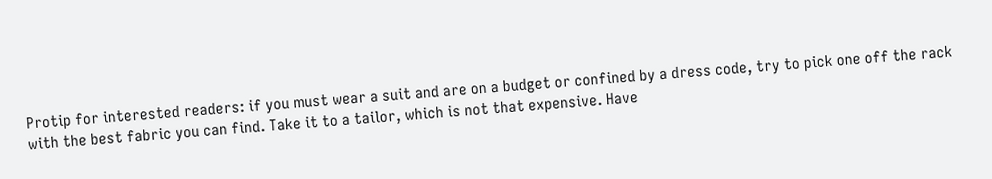Protip for interested readers: if you must wear a suit and are on a budget or confined by a dress code, try to pick one off the rack with the best fabric you can find. Take it to a tailor, which is not that expensive. Have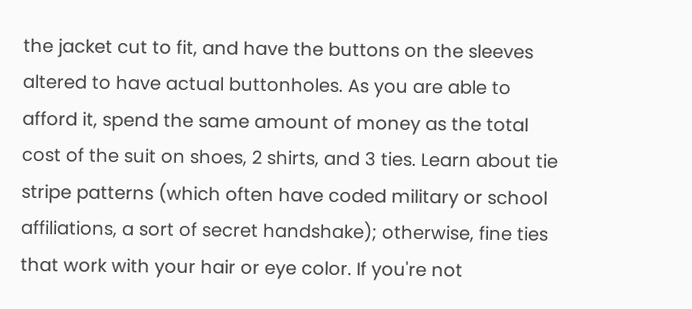the jacket cut to fit, and have the buttons on the sleeves altered to have actual buttonholes. As you are able to afford it, spend the same amount of money as the total cost of the suit on shoes, 2 shirts, and 3 ties. Learn about tie stripe patterns (which often have coded military or school affiliations, a sort of secret handshake); otherwise, fine ties that work with your hair or eye color. If you're not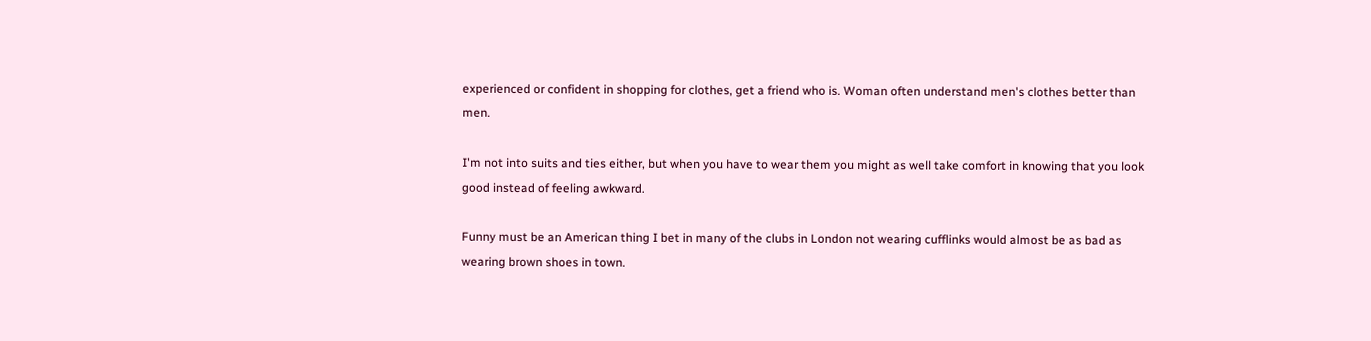experienced or confident in shopping for clothes, get a friend who is. Woman often understand men's clothes better than men.

I'm not into suits and ties either, but when you have to wear them you might as well take comfort in knowing that you look good instead of feeling awkward.

Funny must be an American thing I bet in many of the clubs in London not wearing cufflinks would almost be as bad as wearing brown shoes in town.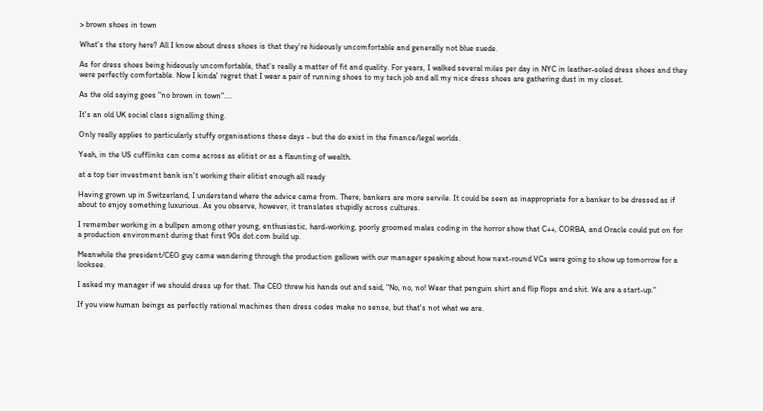> brown shoes in town

What's the story here? All I know about dress shoes is that they're hideously uncomfortable and generally not blue suede.

As for dress shoes being hideously uncomfortable, that's really a matter of fit and quality. For years, I walked several miles per day in NYC in leather-soled dress shoes and they were perfectly comfortable. Now I kinda' regret that I wear a pair of running shoes to my tech job and all my nice dress shoes are gathering dust in my closet.

As the old saying goes "no brown in town"....

It's an old UK social class signalling thing.

Only really applies to particularly stuffy organisations these days - but the do exist in the finance/legal worlds.

Yeah, in the US cufflinks can come across as elitist or as a flaunting of wealth.

at a top tier investment bank isn't working their elitist enough all ready

Having grown up in Switzerland, I understand where the advice came from. There, bankers are more servile. It could be seen as inappropriate for a banker to be dressed as if about to enjoy something luxurious. As you observe, however, it translates stupidly across cultures.

I remember working in a bullpen among other young, enthusiastic, hard-working, poorly groomed males coding in the horror show that C++, CORBA, and Oracle could put on for a production environment during that first 90s dot.com build up.

Meanwhile the president/CEO guy came wandering through the production gallows with our manager speaking about how next-round VCs were going to show up tomorrow for a looksee.

I asked my manager if we should dress up for that. The CEO threw his hands out and said, "No, no, no! Wear that penguin shirt and flip flops and shit. We are a start-up."

If you view human beings as perfectly rational machines then dress codes make no sense, but that's not what we are.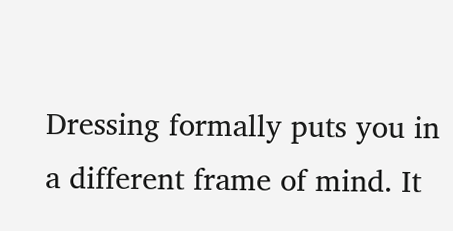Dressing formally puts you in a different frame of mind. It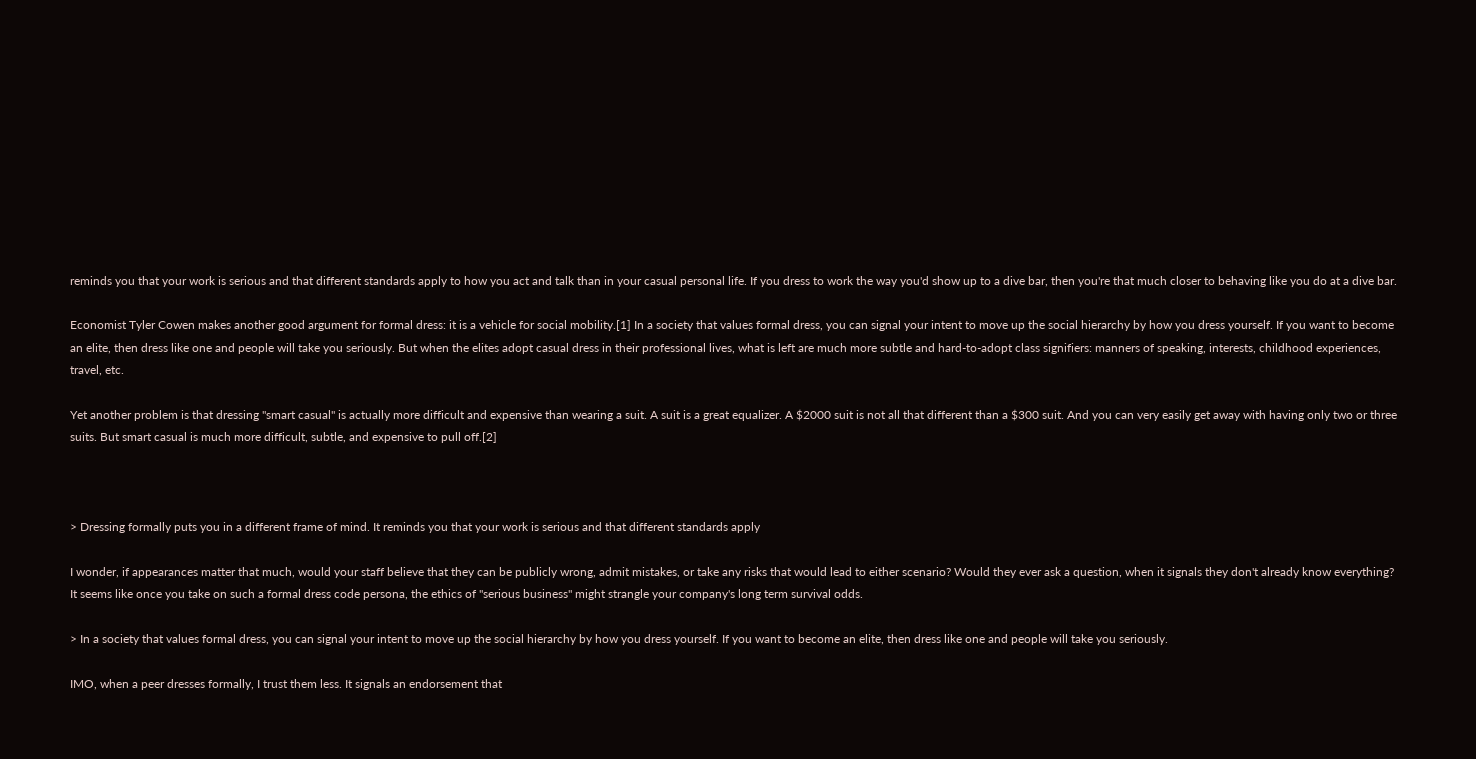reminds you that your work is serious and that different standards apply to how you act and talk than in your casual personal life. If you dress to work the way you'd show up to a dive bar, then you're that much closer to behaving like you do at a dive bar.

Economist Tyler Cowen makes another good argument for formal dress: it is a vehicle for social mobility.[1] In a society that values formal dress, you can signal your intent to move up the social hierarchy by how you dress yourself. If you want to become an elite, then dress like one and people will take you seriously. But when the elites adopt casual dress in their professional lives, what is left are much more subtle and hard-to-adopt class signifiers: manners of speaking, interests, childhood experiences, travel, etc.

Yet another problem is that dressing "smart casual" is actually more difficult and expensive than wearing a suit. A suit is a great equalizer. A $2000 suit is not all that different than a $300 suit. And you can very easily get away with having only two or three suits. But smart casual is much more difficult, subtle, and expensive to pull off.[2]



> Dressing formally puts you in a different frame of mind. It reminds you that your work is serious and that different standards apply

I wonder, if appearances matter that much, would your staff believe that they can be publicly wrong, admit mistakes, or take any risks that would lead to either scenario? Would they ever ask a question, when it signals they don't already know everything? It seems like once you take on such a formal dress code persona, the ethics of "serious business" might strangle your company's long term survival odds.

> In a society that values formal dress, you can signal your intent to move up the social hierarchy by how you dress yourself. If you want to become an elite, then dress like one and people will take you seriously.

IMO, when a peer dresses formally, I trust them less. It signals an endorsement that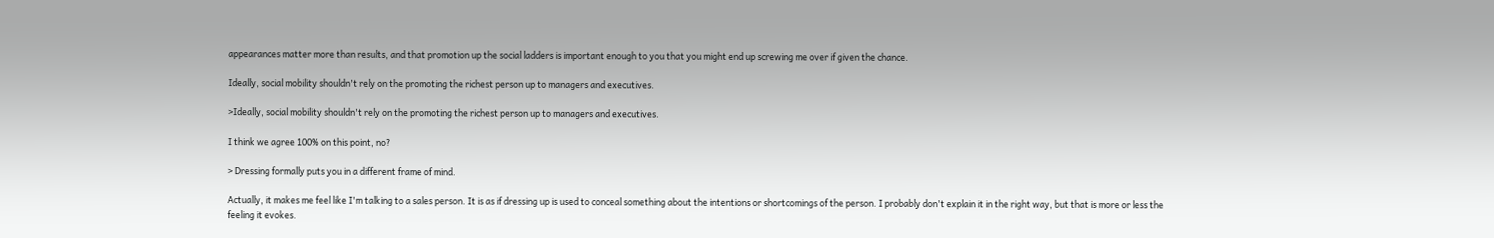appearances matter more than results, and that promotion up the social ladders is important enough to you that you might end up screwing me over if given the chance.

Ideally, social mobility shouldn't rely on the promoting the richest person up to managers and executives.

>Ideally, social mobility shouldn't rely on the promoting the richest person up to managers and executives.

I think we agree 100% on this point, no?

> Dressing formally puts you in a different frame of mind.

Actually, it makes me feel like I'm talking to a sales person. It is as if dressing up is used to conceal something about the intentions or shortcomings of the person. I probably don't explain it in the right way, but that is more or less the feeling it evokes.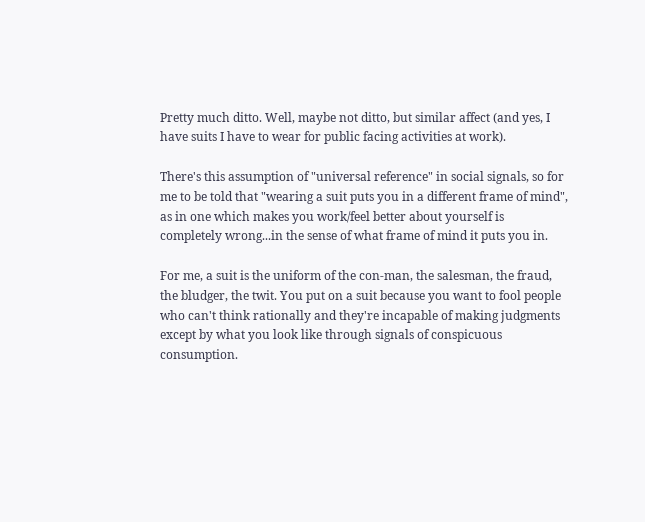Pretty much ditto. Well, maybe not ditto, but similar affect (and yes, I have suits I have to wear for public facing activities at work).

There's this assumption of "universal reference" in social signals, so for me to be told that "wearing a suit puts you in a different frame of mind", as in one which makes you work/feel better about yourself is completely wrong...in the sense of what frame of mind it puts you in.

For me, a suit is the uniform of the con-man, the salesman, the fraud, the bludger, the twit. You put on a suit because you want to fool people who can't think rationally and they're incapable of making judgments except by what you look like through signals of conspicuous consumption.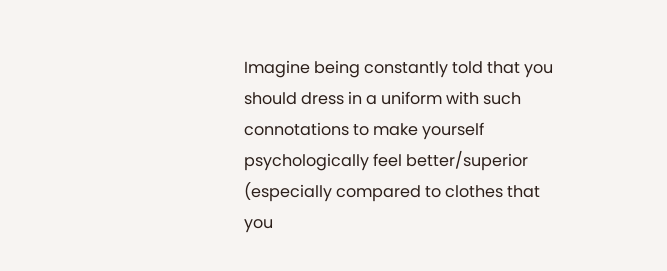Imagine being constantly told that you should dress in a uniform with such connotations to make yourself psychologically feel better/superior (especially compared to clothes that you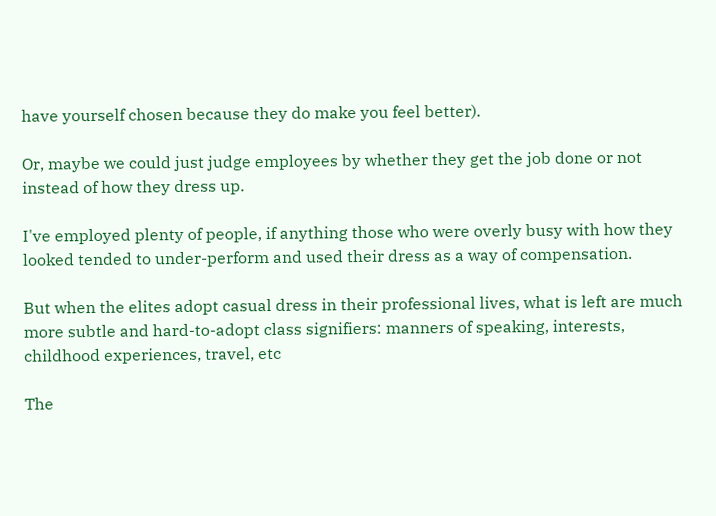have yourself chosen because they do make you feel better).

Or, maybe we could just judge employees by whether they get the job done or not instead of how they dress up.

I've employed plenty of people, if anything those who were overly busy with how they looked tended to under-perform and used their dress as a way of compensation.

But when the elites adopt casual dress in their professional lives, what is left are much more subtle and hard-to-adopt class signifiers: manners of speaking, interests, childhood experiences, travel, etc

The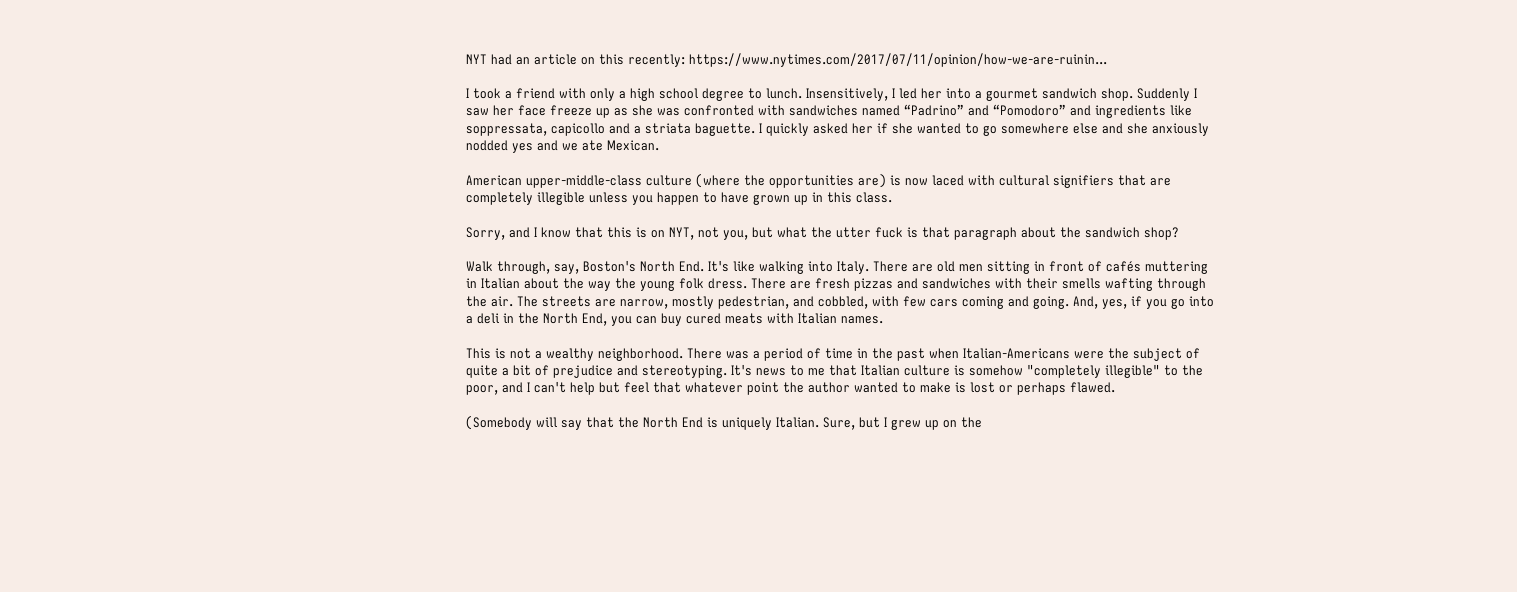NYT had an article on this recently: https://www.nytimes.com/2017/07/11/opinion/how-we-are-ruinin...

I took a friend with only a high school degree to lunch. Insensitively, I led her into a gourmet sandwich shop. Suddenly I saw her face freeze up as she was confronted with sandwiches named “Padrino” and “Pomodoro” and ingredients like soppressata, capicollo and a striata baguette. I quickly asked her if she wanted to go somewhere else and she anxiously nodded yes and we ate Mexican.

American upper-middle-class culture (where the opportunities are) is now laced with cultural signifiers that are completely illegible unless you happen to have grown up in this class.

Sorry, and I know that this is on NYT, not you, but what the utter fuck is that paragraph about the sandwich shop?

Walk through, say, Boston's North End. It's like walking into Italy. There are old men sitting in front of cafés muttering in Italian about the way the young folk dress. There are fresh pizzas and sandwiches with their smells wafting through the air. The streets are narrow, mostly pedestrian, and cobbled, with few cars coming and going. And, yes, if you go into a deli in the North End, you can buy cured meats with Italian names.

This is not a wealthy neighborhood. There was a period of time in the past when Italian-Americans were the subject of quite a bit of prejudice and stereotyping. It's news to me that Italian culture is somehow "completely illegible" to the poor, and I can't help but feel that whatever point the author wanted to make is lost or perhaps flawed.

(Somebody will say that the North End is uniquely Italian. Sure, but I grew up on the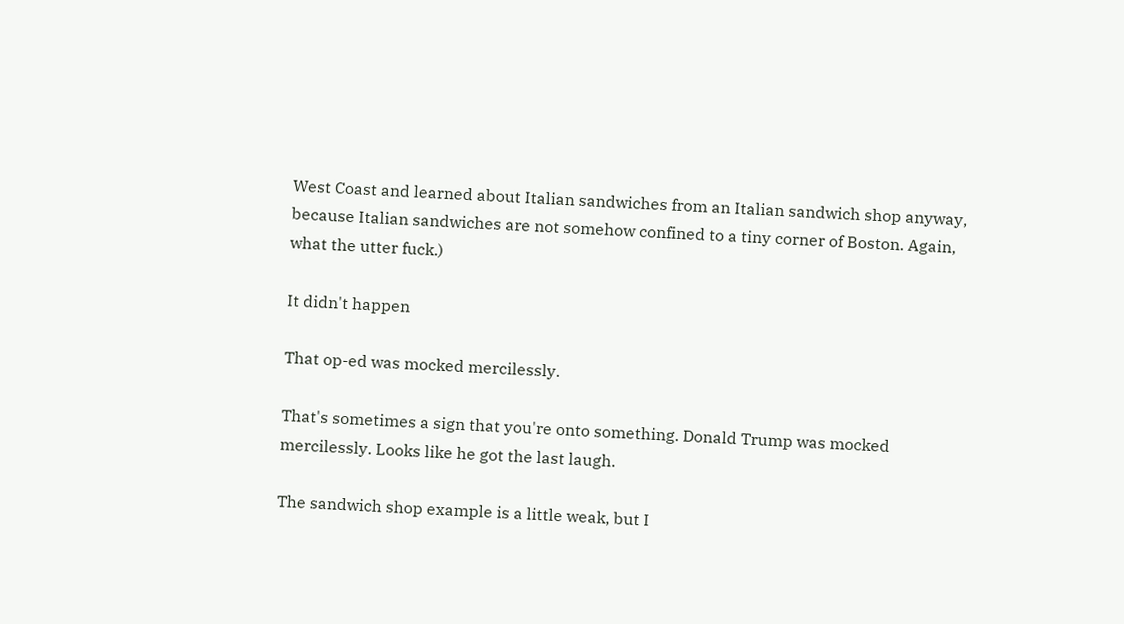West Coast and learned about Italian sandwiches from an Italian sandwich shop anyway, because Italian sandwiches are not somehow confined to a tiny corner of Boston. Again, what the utter fuck.)

It didn't happen

That op-ed was mocked mercilessly.

That's sometimes a sign that you're onto something. Donald Trump was mocked mercilessly. Looks like he got the last laugh.

The sandwich shop example is a little weak, but I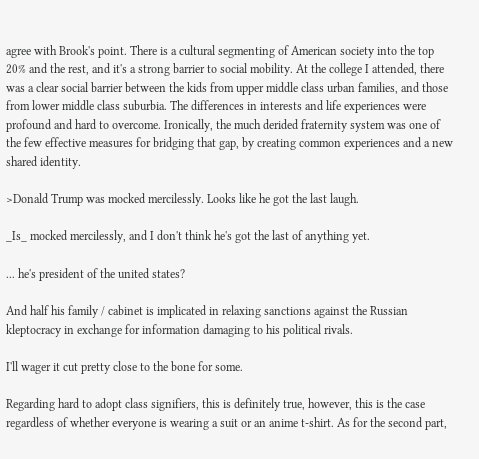agree with Brook's point. There is a cultural segmenting of American society into the top 20% and the rest, and it's a strong barrier to social mobility. At the college I attended, there was a clear social barrier between the kids from upper middle class urban families, and those from lower middle class suburbia. The differences in interests and life experiences were profound and hard to overcome. Ironically, the much derided fraternity system was one of the few effective measures for bridging that gap, by creating common experiences and a new shared identity.

>Donald Trump was mocked mercilessly. Looks like he got the last laugh.

_Is_ mocked mercilessly, and I don't think he's got the last of anything yet.

... he's president of the united states?

And half his family / cabinet is implicated in relaxing sanctions against the Russian kleptocracy in exchange for information damaging to his political rivals.

I'll wager it cut pretty close to the bone for some.

Regarding hard to adopt class signifiers, this is definitely true, however, this is the case regardless of whether everyone is wearing a suit or an anime t-shirt. As for the second part,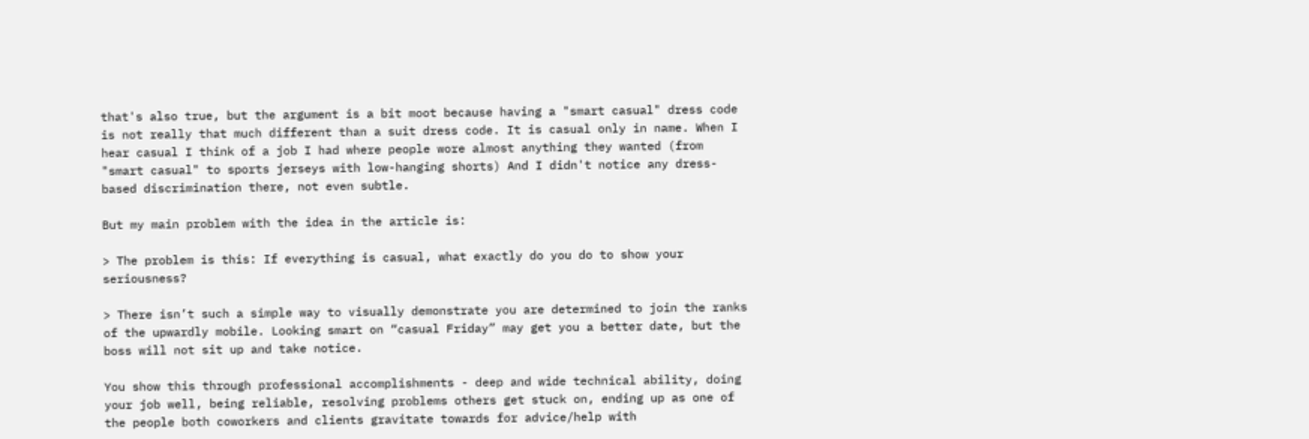that's also true, but the argument is a bit moot because having a "smart casual" dress code is not really that much different than a suit dress code. It is casual only in name. When I hear casual I think of a job I had where people wore almost anything they wanted (from "smart casual" to sports jerseys with low-hanging shorts) And I didn't notice any dress-based discrimination there, not even subtle.

But my main problem with the idea in the article is:

> The problem is this: If everything is casual, what exactly do you do to show your seriousness?

> There isn’t such a simple way to visually demonstrate you are determined to join the ranks of the upwardly mobile. Looking smart on “casual Friday” may get you a better date, but the boss will not sit up and take notice.

You show this through professional accomplishments - deep and wide technical ability, doing your job well, being reliable, resolving problems others get stuck on, ending up as one of the people both coworkers and clients gravitate towards for advice/help with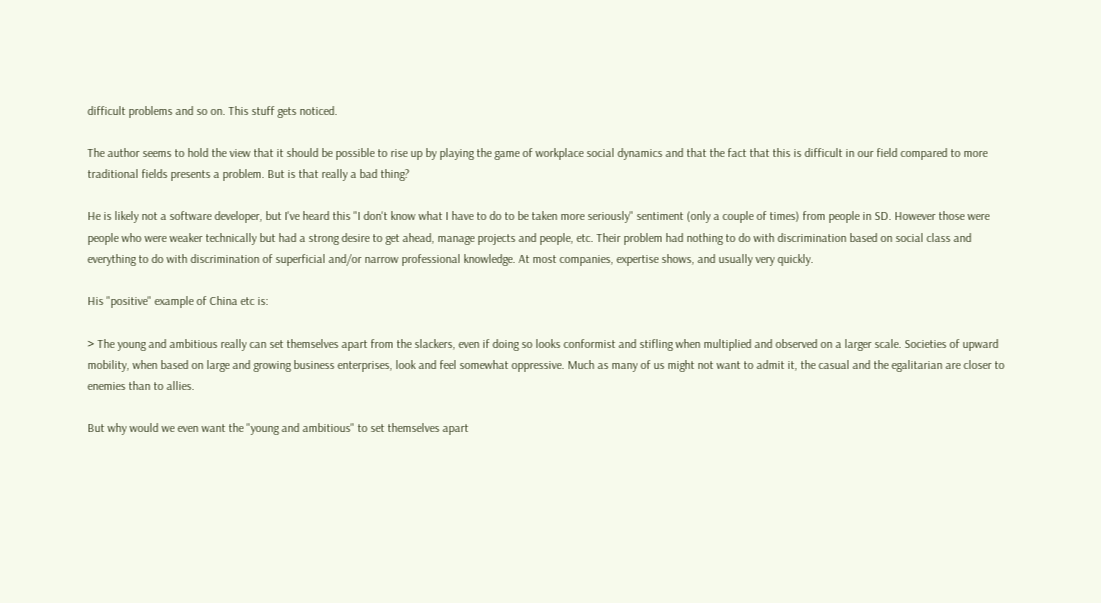difficult problems and so on. This stuff gets noticed.

The author seems to hold the view that it should be possible to rise up by playing the game of workplace social dynamics and that the fact that this is difficult in our field compared to more traditional fields presents a problem. But is that really a bad thing?

He is likely not a software developer, but I've heard this "I don't know what I have to do to be taken more seriously" sentiment (only a couple of times) from people in SD. However those were people who were weaker technically but had a strong desire to get ahead, manage projects and people, etc. Their problem had nothing to do with discrimination based on social class and everything to do with discrimination of superficial and/or narrow professional knowledge. At most companies, expertise shows, and usually very quickly.

His "positive" example of China etc is:

> The young and ambitious really can set themselves apart from the slackers, even if doing so looks conformist and stifling when multiplied and observed on a larger scale. Societies of upward mobility, when based on large and growing business enterprises, look and feel somewhat oppressive. Much as many of us might not want to admit it, the casual and the egalitarian are closer to enemies than to allies.

But why would we even want the "young and ambitious" to set themselves apart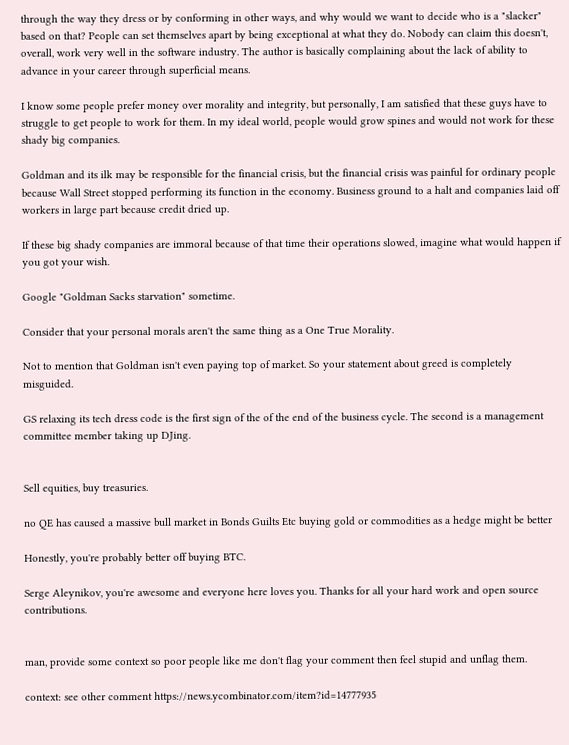through the way they dress or by conforming in other ways, and why would we want to decide who is a "slacker" based on that? People can set themselves apart by being exceptional at what they do. Nobody can claim this doesn't, overall, work very well in the software industry. The author is basically complaining about the lack of ability to advance in your career through superficial means.

I know some people prefer money over morality and integrity, but personally, I am satisfied that these guys have to struggle to get people to work for them. In my ideal world, people would grow spines and would not work for these shady big companies.

Goldman and its ilk may be responsible for the financial crisis, but the financial crisis was painful for ordinary people because Wall Street stopped performing its function in the economy. Business ground to a halt and companies laid off workers in large part because credit dried up.

If these big shady companies are immoral because of that time their operations slowed, imagine what would happen if you got your wish.

Google "Goldman Sacks starvation" sometime.

Consider that your personal morals aren't the same thing as a One True Morality.

Not to mention that Goldman isn't even paying top of market. So your statement about greed is completely misguided.

GS relaxing its tech dress code is the first sign of the of the end of the business cycle. The second is a management committee member taking up DJing.


Sell equities, buy treasuries.

no QE has caused a massive bull market in Bonds Guilts Etc buying gold or commodities as a hedge might be better

Honestly, you're probably better off buying BTC.

Serge Aleynikov, you're awesome and everyone here loves you. Thanks for all your hard work and open source contributions.


man, provide some context so poor people like me don't flag your comment then feel stupid and unflag them.

context: see other comment https://news.ycombinator.com/item?id=14777935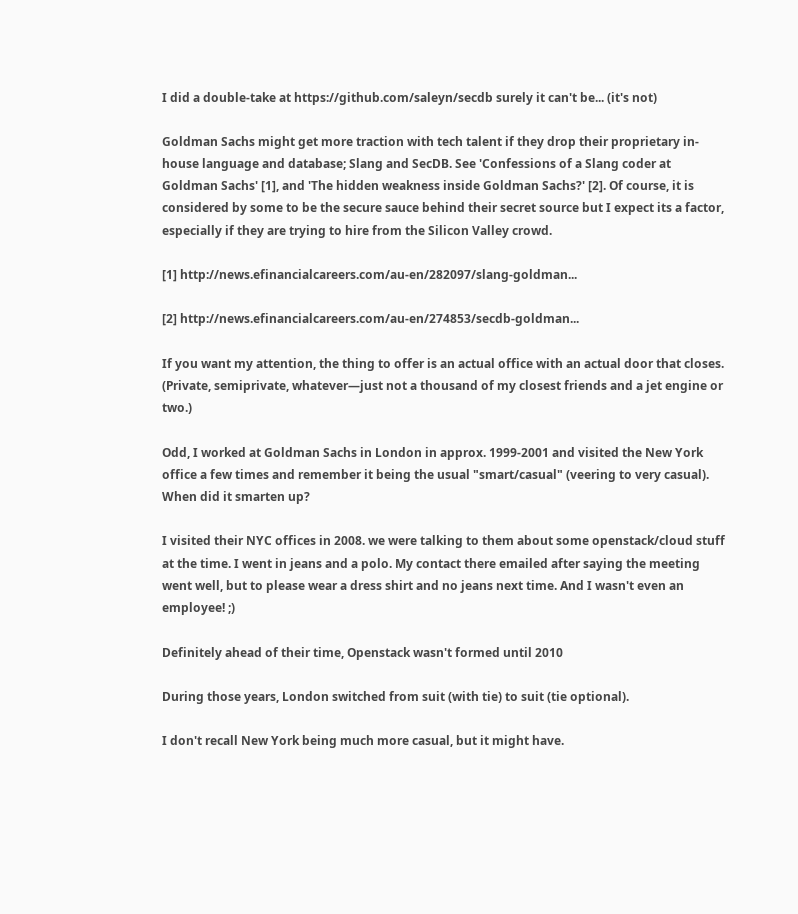I did a double-take at https://github.com/saleyn/secdb surely it can't be... (it's not)

Goldman Sachs might get more traction with tech talent if they drop their proprietary in-house language and database; Slang and SecDB. See 'Confessions of a Slang coder at Goldman Sachs' [1], and 'The hidden weakness inside Goldman Sachs?' [2]. Of course, it is considered by some to be the secure sauce behind their secret source but I expect its a factor, especially if they are trying to hire from the Silicon Valley crowd.

[1] http://news.efinancialcareers.com/au-en/282097/slang-goldman...

[2] http://news.efinancialcareers.com/au-en/274853/secdb-goldman...

If you want my attention, the thing to offer is an actual office with an actual door that closes. (Private, semiprivate, whatever—just not a thousand of my closest friends and a jet engine or two.)

Odd, I worked at Goldman Sachs in London in approx. 1999-2001 and visited the New York office a few times and remember it being the usual "smart/casual" (veering to very casual). When did it smarten up?

I visited their NYC offices in 2008. we were talking to them about some openstack/cloud stuff at the time. I went in jeans and a polo. My contact there emailed after saying the meeting went well, but to please wear a dress shirt and no jeans next time. And I wasn't even an employee! ;)

Definitely ahead of their time, Openstack wasn't formed until 2010

During those years, London switched from suit (with tie) to suit (tie optional).

I don't recall New York being much more casual, but it might have.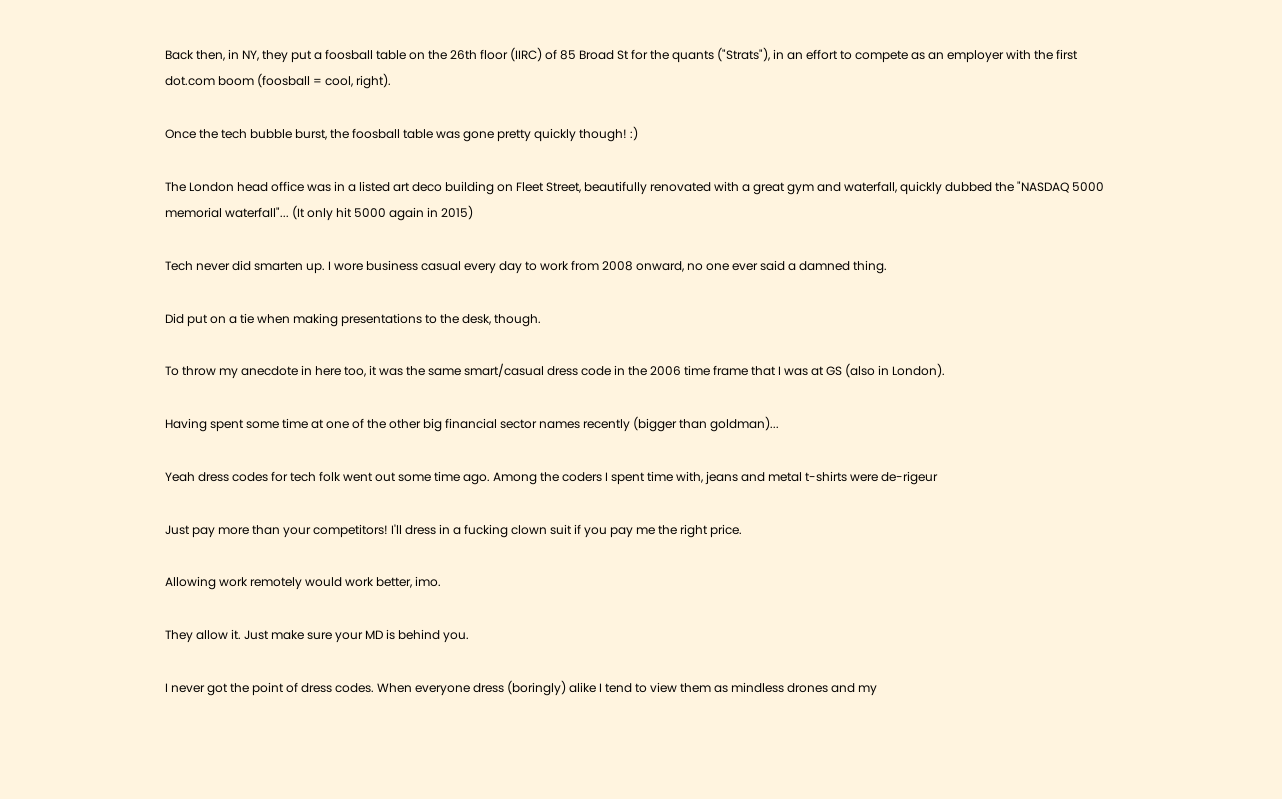Back then, in NY, they put a foosball table on the 26th floor (IIRC) of 85 Broad St for the quants ("Strats"), in an effort to compete as an employer with the first dot.com boom (foosball = cool, right).

Once the tech bubble burst, the foosball table was gone pretty quickly though! :)

The London head office was in a listed art deco building on Fleet Street, beautifully renovated with a great gym and waterfall, quickly dubbed the "NASDAQ 5000 memorial waterfall"... (It only hit 5000 again in 2015)

Tech never did smarten up. I wore business casual every day to work from 2008 onward, no one ever said a damned thing.

Did put on a tie when making presentations to the desk, though.

To throw my anecdote in here too, it was the same smart/casual dress code in the 2006 time frame that I was at GS (also in London).

Having spent some time at one of the other big financial sector names recently (bigger than goldman)...

Yeah dress codes for tech folk went out some time ago. Among the coders I spent time with, jeans and metal t-shirts were de-rigeur

Just pay more than your competitors! I'll dress in a fucking clown suit if you pay me the right price.

Allowing work remotely would work better, imo.

They allow it. Just make sure your MD is behind you.

I never got the point of dress codes. When everyone dress (boringly) alike I tend to view them as mindless drones and my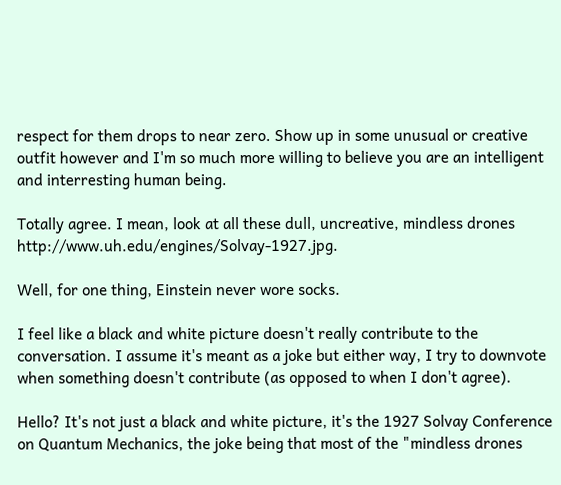respect for them drops to near zero. Show up in some unusual or creative outfit however and I'm so much more willing to believe you are an intelligent and interresting human being.

Totally agree. I mean, look at all these dull, uncreative, mindless drones http://www.uh.edu/engines/Solvay-1927.jpg.

Well, for one thing, Einstein never wore socks.

I feel like a black and white picture doesn't really contribute to the conversation. I assume it's meant as a joke but either way, I try to downvote when something doesn't contribute (as opposed to when I don't agree).

Hello? It's not just a black and white picture, it's the 1927 Solvay Conference on Quantum Mechanics, the joke being that most of the "mindless drones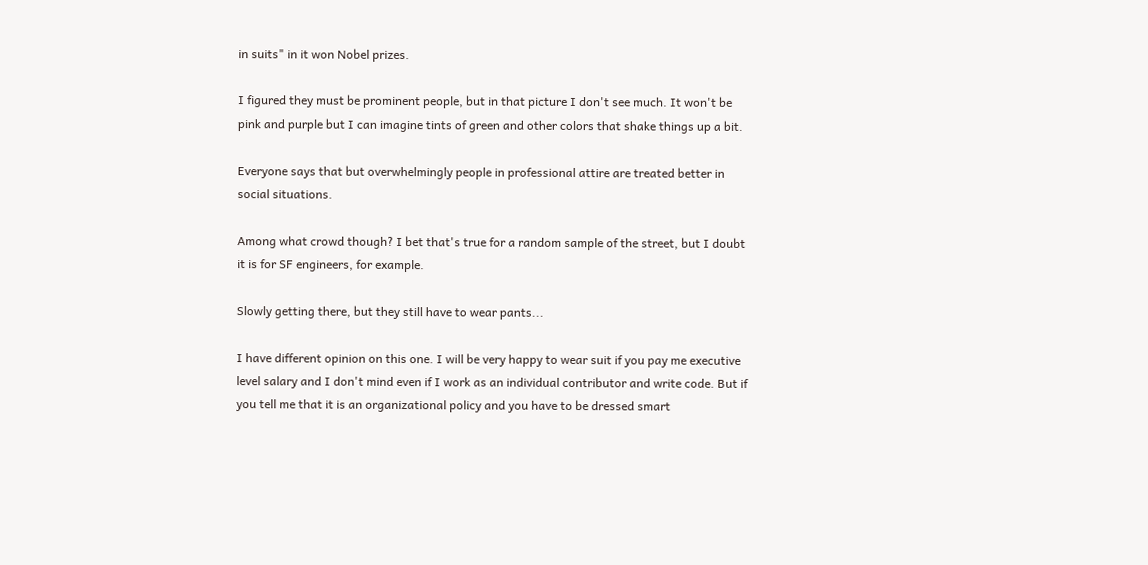in suits" in it won Nobel prizes.

I figured they must be prominent people, but in that picture I don't see much. It won't be pink and purple but I can imagine tints of green and other colors that shake things up a bit.

Everyone says that but overwhelmingly people in professional attire are treated better in social situations.

Among what crowd though? I bet that's true for a random sample of the street, but I doubt it is for SF engineers, for example.

Slowly getting there, but they still have to wear pants...

I have different opinion on this one. I will be very happy to wear suit if you pay me executive level salary and I don't mind even if I work as an individual contributor and write code. But if you tell me that it is an organizational policy and you have to be dressed smart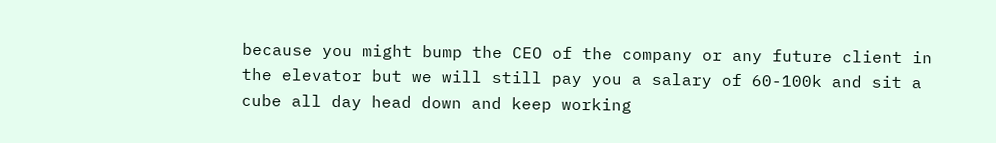because you might bump the CEO of the company or any future client in the elevator but we will still pay you a salary of 60-100k and sit a cube all day head down and keep working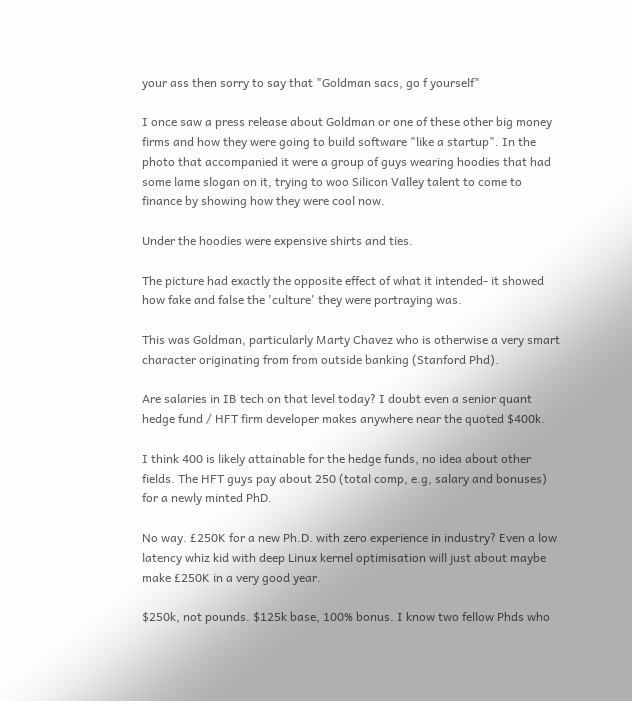your ass then sorry to say that "Goldman sacs, go f yourself"

I once saw a press release about Goldman or one of these other big money firms and how they were going to build software "like a startup". In the photo that accompanied it were a group of guys wearing hoodies that had some lame slogan on it, trying to woo Silicon Valley talent to come to finance by showing how they were cool now.

Under the hoodies were expensive shirts and ties.

The picture had exactly the opposite effect of what it intended- it showed how fake and false the 'culture' they were portraying was.

This was Goldman, particularly Marty Chavez who is otherwise a very smart character originating from from outside banking (Stanford Phd).

Are salaries in IB tech on that level today? I doubt even a senior quant hedge fund / HFT firm developer makes anywhere near the quoted $400k.

I think 400 is likely attainable for the hedge funds, no idea about other fields. The HFT guys pay about 250 (total comp, e.g, salary and bonuses) for a newly minted PhD.

No way. £250K for a new Ph.D. with zero experience in industry? Even a low latency whiz kid with deep Linux kernel optimisation will just about maybe make £250K in a very good year.

$250k, not pounds. $125k base, 100% bonus. I know two fellow Phds who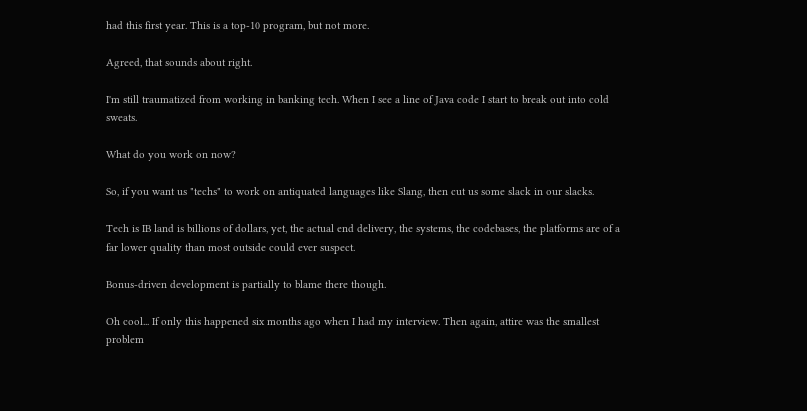had this first year. This is a top-10 program, but not more.

Agreed, that sounds about right.

I'm still traumatized from working in banking tech. When I see a line of Java code I start to break out into cold sweats.

What do you work on now?

So, if you want us "techs" to work on antiquated languages like Slang, then cut us some slack in our slacks.

Tech is IB land is billions of dollars, yet, the actual end delivery, the systems, the codebases, the platforms are of a far lower quality than most outside could ever suspect.

Bonus-driven development is partially to blame there though.

Oh cool... If only this happened six months ago when I had my interview. Then again, attire was the smallest problem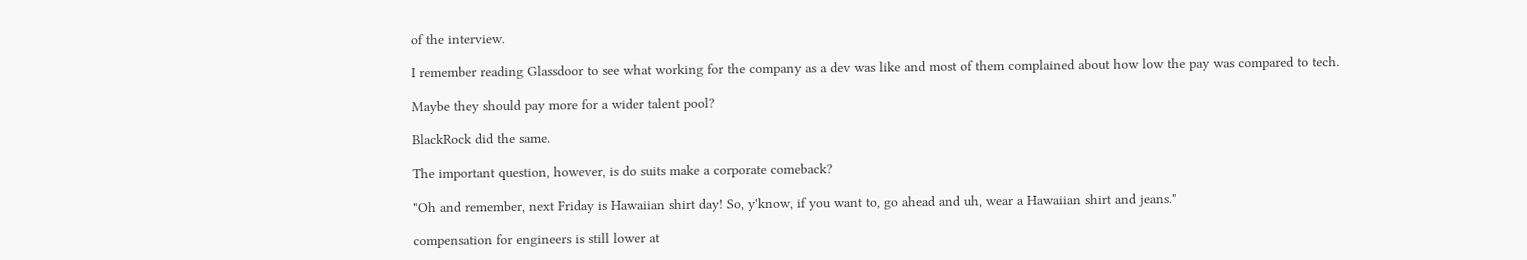of the interview.

I remember reading Glassdoor to see what working for the company as a dev was like and most of them complained about how low the pay was compared to tech.

Maybe they should pay more for a wider talent pool?

BlackRock did the same.

The important question, however, is do suits make a corporate comeback?

"Oh and remember, next Friday is Hawaiian shirt day! So, y'know, if you want to, go ahead and uh, wear a Hawaiian shirt and jeans."

compensation for engineers is still lower at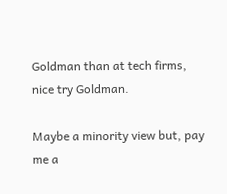Goldman than at tech firms, nice try Goldman.

Maybe a minority view but, pay me a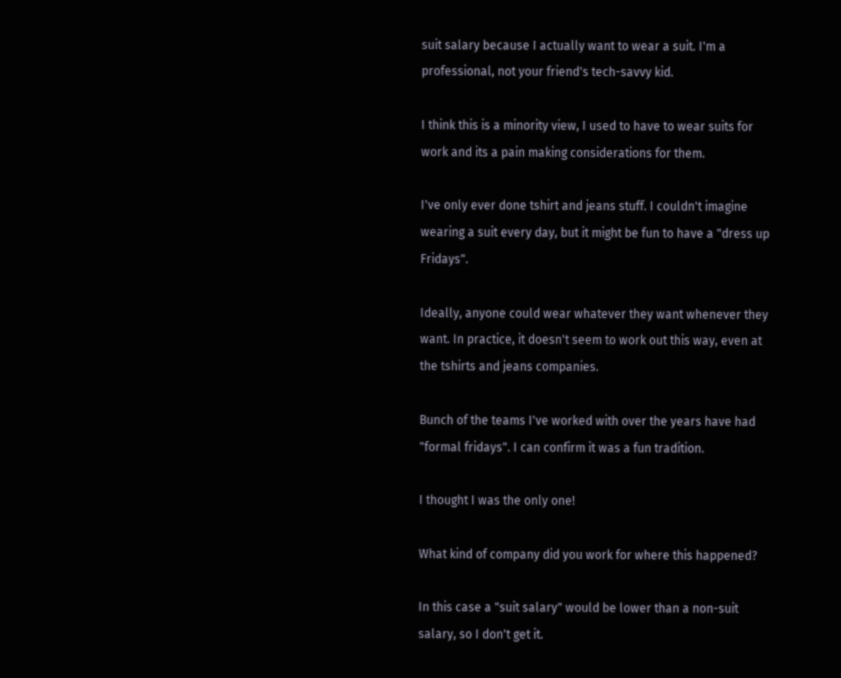suit salary because I actually want to wear a suit. I'm a professional, not your friend's tech-savvy kid.

I think this is a minority view, I used to have to wear suits for work and its a pain making considerations for them.

I've only ever done tshirt and jeans stuff. I couldn't imagine wearing a suit every day, but it might be fun to have a "dress up Fridays".

Ideally, anyone could wear whatever they want whenever they want. In practice, it doesn't seem to work out this way, even at the tshirts and jeans companies.

Bunch of the teams I've worked with over the years have had "formal fridays". I can confirm it was a fun tradition.

I thought I was the only one!

What kind of company did you work for where this happened?

In this case a "suit salary" would be lower than a non-suit salary, so I don't get it.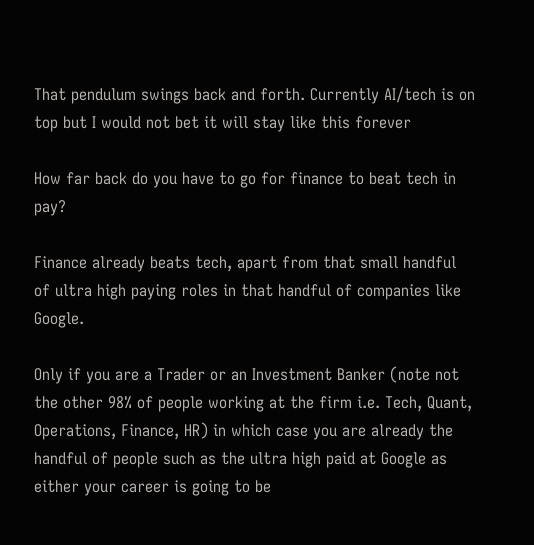That pendulum swings back and forth. Currently AI/tech is on top but I would not bet it will stay like this forever

How far back do you have to go for finance to beat tech in pay?

Finance already beats tech, apart from that small handful of ultra high paying roles in that handful of companies like Google.

Only if you are a Trader or an Investment Banker (note not the other 98% of people working at the firm i.e. Tech, Quant, Operations, Finance, HR) in which case you are already the handful of people such as the ultra high paid at Google as either your career is going to be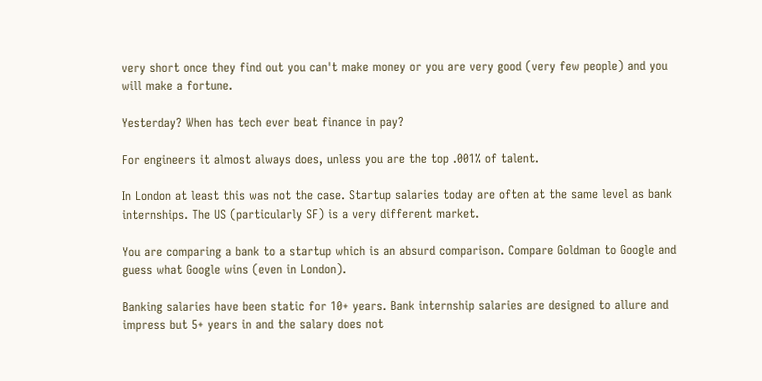very short once they find out you can't make money or you are very good (very few people) and you will make a fortune.

Yesterday? When has tech ever beat finance in pay?

For engineers it almost always does, unless you are the top .001% of talent.

In London at least this was not the case. Startup salaries today are often at the same level as bank internships. The US (particularly SF) is a very different market.

You are comparing a bank to a startup which is an absurd comparison. Compare Goldman to Google and guess what Google wins (even in London).

Banking salaries have been static for 10+ years. Bank internship salaries are designed to allure and impress but 5+ years in and the salary does not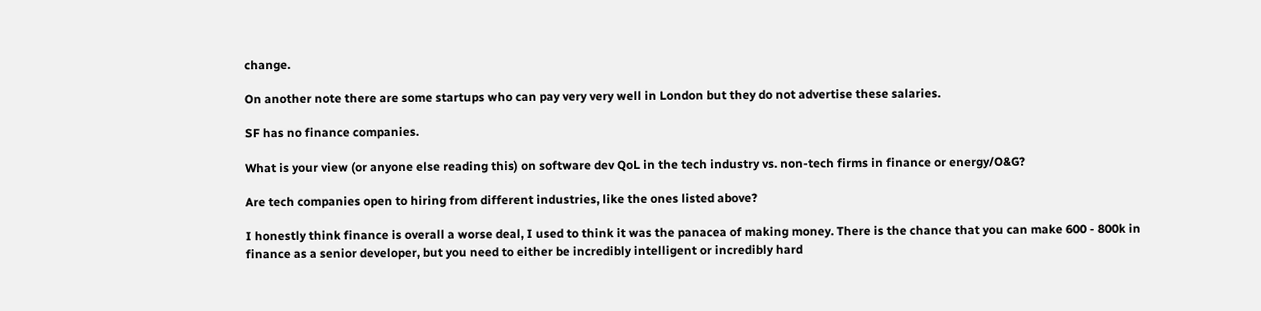change.

On another note there are some startups who can pay very very well in London but they do not advertise these salaries.

SF has no finance companies.

What is your view (or anyone else reading this) on software dev QoL in the tech industry vs. non-tech firms in finance or energy/O&G?

Are tech companies open to hiring from different industries, like the ones listed above?

I honestly think finance is overall a worse deal, I used to think it was the panacea of making money. There is the chance that you can make 600 - 800k in finance as a senior developer, but you need to either be incredibly intelligent or incredibly hard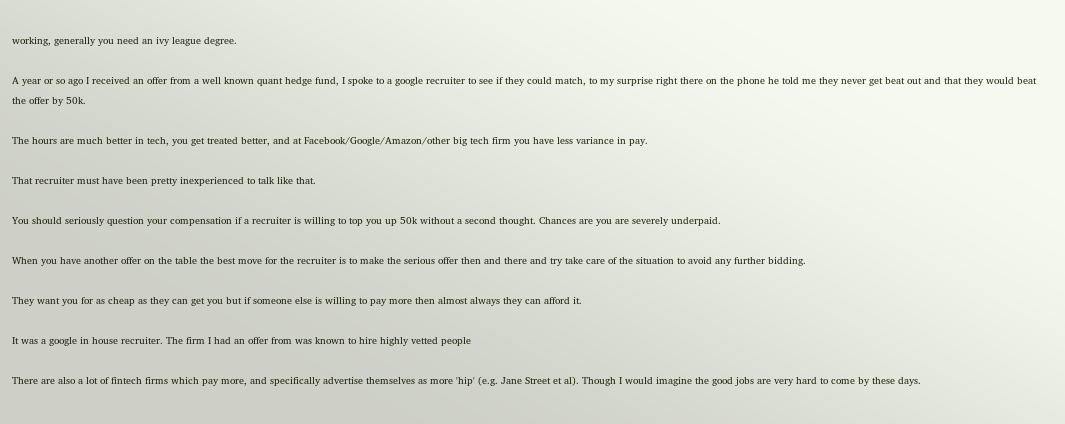working, generally you need an ivy league degree.

A year or so ago I received an offer from a well known quant hedge fund, I spoke to a google recruiter to see if they could match, to my surprise right there on the phone he told me they never get beat out and that they would beat the offer by 50k.

The hours are much better in tech, you get treated better, and at Facebook/Google/Amazon/other big tech firm you have less variance in pay.

That recruiter must have been pretty inexperienced to talk like that.

You should seriously question your compensation if a recruiter is willing to top you up 50k without a second thought. Chances are you are severely underpaid.

When you have another offer on the table the best move for the recruiter is to make the serious offer then and there and try take care of the situation to avoid any further bidding.

They want you for as cheap as they can get you but if someone else is willing to pay more then almost always they can afford it.

It was a google in house recruiter. The firm I had an offer from was known to hire highly vetted people

There are also a lot of fintech firms which pay more, and specifically advertise themselves as more 'hip' (e.g. Jane Street et al). Though I would imagine the good jobs are very hard to come by these days.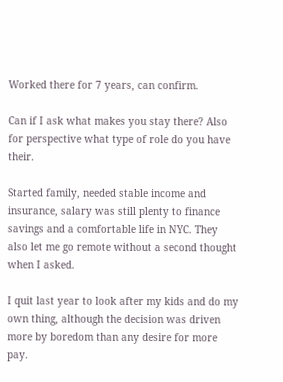Worked there for 7 years, can confirm.

Can if I ask what makes you stay there? Also for perspective what type of role do you have their.

Started family, needed stable income and insurance, salary was still plenty to finance savings and a comfortable life in NYC. They also let me go remote without a second thought when I asked.

I quit last year to look after my kids and do my own thing, although the decision was driven more by boredom than any desire for more pay.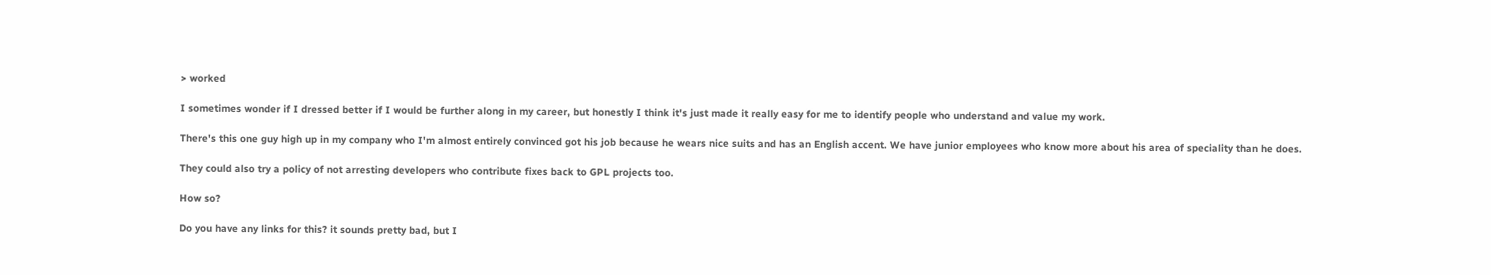> worked

I sometimes wonder if I dressed better if I would be further along in my career, but honestly I think it's just made it really easy for me to identify people who understand and value my work.

There's this one guy high up in my company who I'm almost entirely convinced got his job because he wears nice suits and has an English accent. We have junior employees who know more about his area of speciality than he does.

They could also try a policy of not arresting developers who contribute fixes back to GPL projects too.

How so?

Do you have any links for this? it sounds pretty bad, but I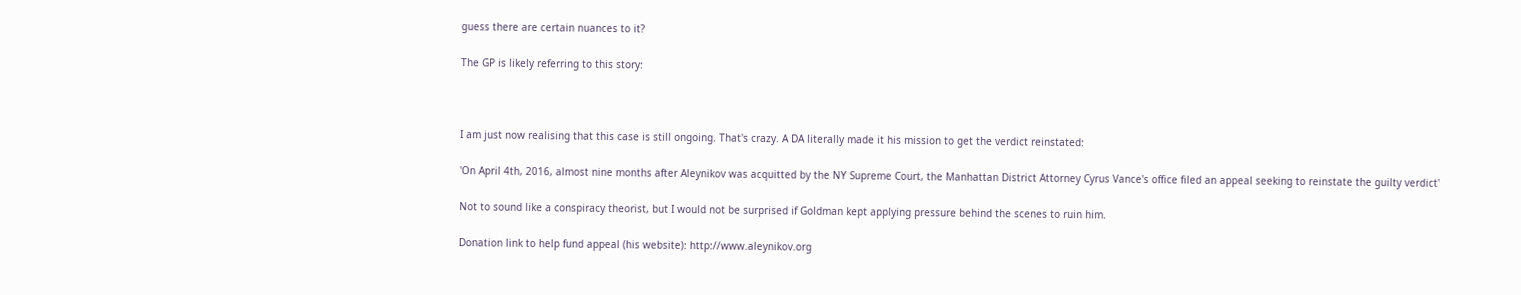guess there are certain nuances to it?

The GP is likely referring to this story:



I am just now realising that this case is still ongoing. That's crazy. A DA literally made it his mission to get the verdict reinstated:

'On April 4th, 2016, almost nine months after Aleynikov was acquitted by the NY Supreme Court, the Manhattan District Attorney Cyrus Vance's office filed an appeal seeking to reinstate the guilty verdict'

Not to sound like a conspiracy theorist, but I would not be surprised if Goldman kept applying pressure behind the scenes to ruin him.

Donation link to help fund appeal (his website): http://www.aleynikov.org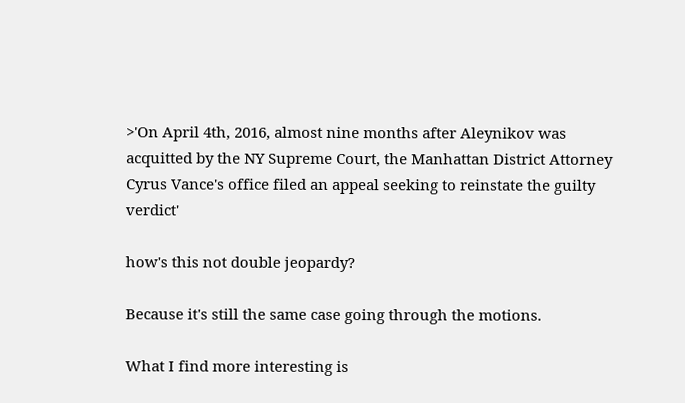>'On April 4th, 2016, almost nine months after Aleynikov was acquitted by the NY Supreme Court, the Manhattan District Attorney Cyrus Vance's office filed an appeal seeking to reinstate the guilty verdict'

how's this not double jeopardy?

Because it's still the same case going through the motions.

What I find more interesting is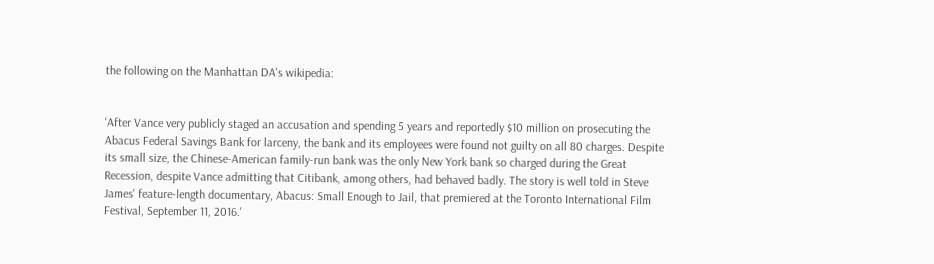the following on the Manhattan DA's wikipedia:


'After Vance very publicly staged an accusation and spending 5 years and reportedly $10 million on prosecuting the Abacus Federal Savings Bank for larceny, the bank and its employees were found not guilty on all 80 charges. Despite its small size, the Chinese-American family-run bank was the only New York bank so charged during the Great Recession, despite Vance admitting that Citibank, among others, had behaved badly. The story is well told in Steve James' feature-length documentary, Abacus: Small Enough to Jail, that premiered at the Toronto International Film Festival, September 11, 2016.'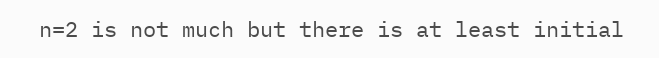n=2 is not much but there is at least initial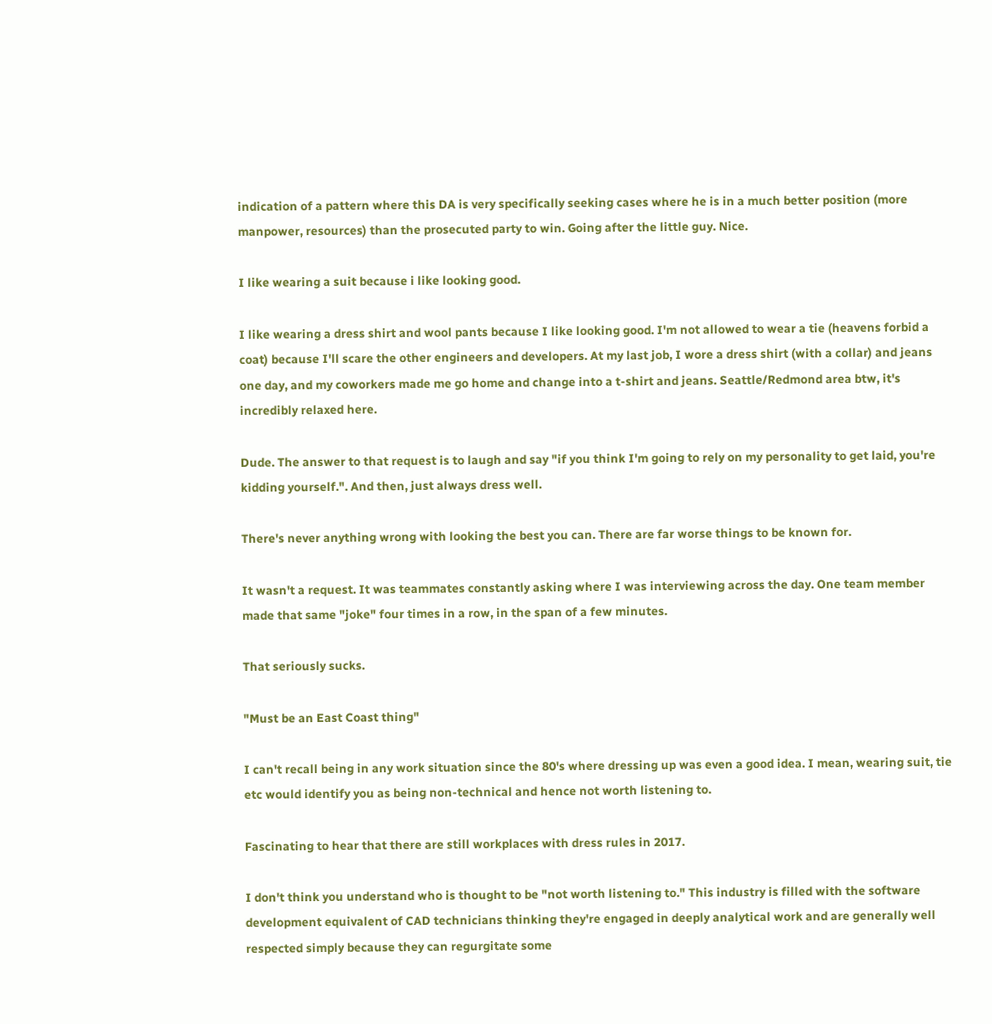indication of a pattern where this DA is very specifically seeking cases where he is in a much better position (more manpower, resources) than the prosecuted party to win. Going after the little guy. Nice.

I like wearing a suit because i like looking good.

I like wearing a dress shirt and wool pants because I like looking good. I'm not allowed to wear a tie (heavens forbid a coat) because I'll scare the other engineers and developers. At my last job, I wore a dress shirt (with a collar) and jeans one day, and my coworkers made me go home and change into a t-shirt and jeans. Seattle/Redmond area btw, it's incredibly relaxed here.

Dude. The answer to that request is to laugh and say "if you think I'm going to rely on my personality to get laid, you're kidding yourself.". And then, just always dress well.

There's never anything wrong with looking the best you can. There are far worse things to be known for.

It wasn't a request. It was teammates constantly asking where I was interviewing across the day. One team member made that same "joke" four times in a row, in the span of a few minutes.

That seriously sucks.

"Must be an East Coast thing"

I can't recall being in any work situation since the 80's where dressing up was even a good idea. I mean, wearing suit, tie etc would identify you as being non-technical and hence not worth listening to.

Fascinating to hear that there are still workplaces with dress rules in 2017.

I don't think you understand who is thought to be "not worth listening to." This industry is filled with the software development equivalent of CAD technicians thinking they're engaged in deeply analytical work and are generally well respected simply because they can regurgitate some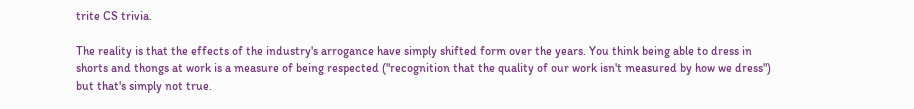trite CS trivia.

The reality is that the effects of the industry's arrogance have simply shifted form over the years. You think being able to dress in shorts and thongs at work is a measure of being respected ("recognition that the quality of our work isn't measured by how we dress") but that's simply not true.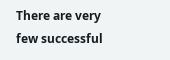There are very few successful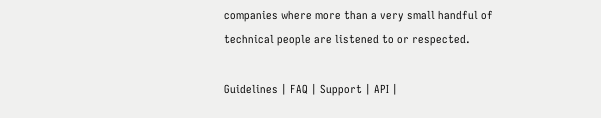companies where more than a very small handful of technical people are listened to or respected.

Guidelines | FAQ | Support | API |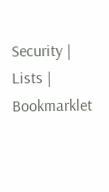Security | Lists | Bookmarklet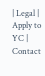| Legal | Apply to YC | Contact